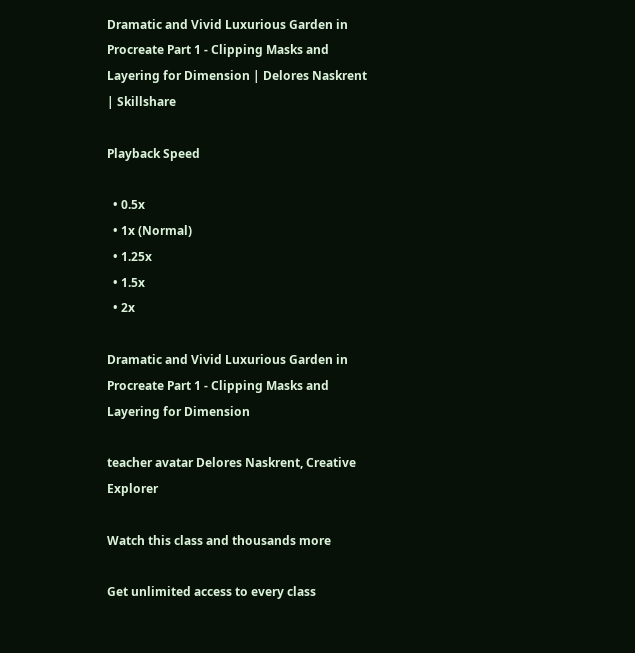Dramatic and Vivid Luxurious Garden in Procreate Part 1 - Clipping Masks and Layering for Dimension | Delores Naskrent | Skillshare

Playback Speed

  • 0.5x
  • 1x (Normal)
  • 1.25x
  • 1.5x
  • 2x

Dramatic and Vivid Luxurious Garden in Procreate Part 1 - Clipping Masks and Layering for Dimension

teacher avatar Delores Naskrent, Creative Explorer

Watch this class and thousands more

Get unlimited access to every class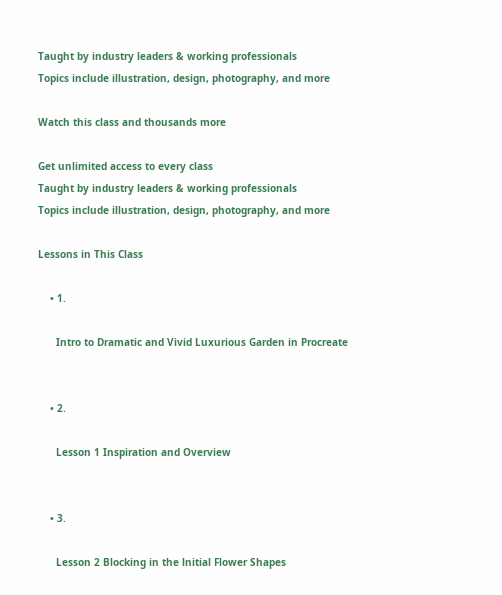Taught by industry leaders & working professionals
Topics include illustration, design, photography, and more

Watch this class and thousands more

Get unlimited access to every class
Taught by industry leaders & working professionals
Topics include illustration, design, photography, and more

Lessons in This Class

    • 1.

      Intro to Dramatic and Vivid Luxurious Garden in Procreate


    • 2.

      Lesson 1 Inspiration and Overview


    • 3.

      Lesson 2 Blocking in the lnitial Flower Shapes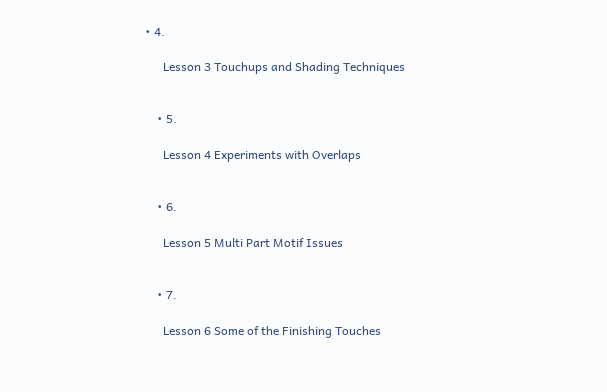• 4.

      Lesson 3 Touchups and Shading Techniques


    • 5.

      Lesson 4 Experiments with Overlaps


    • 6.

      Lesson 5 Multi Part Motif Issues


    • 7.

      Lesson 6 Some of the Finishing Touches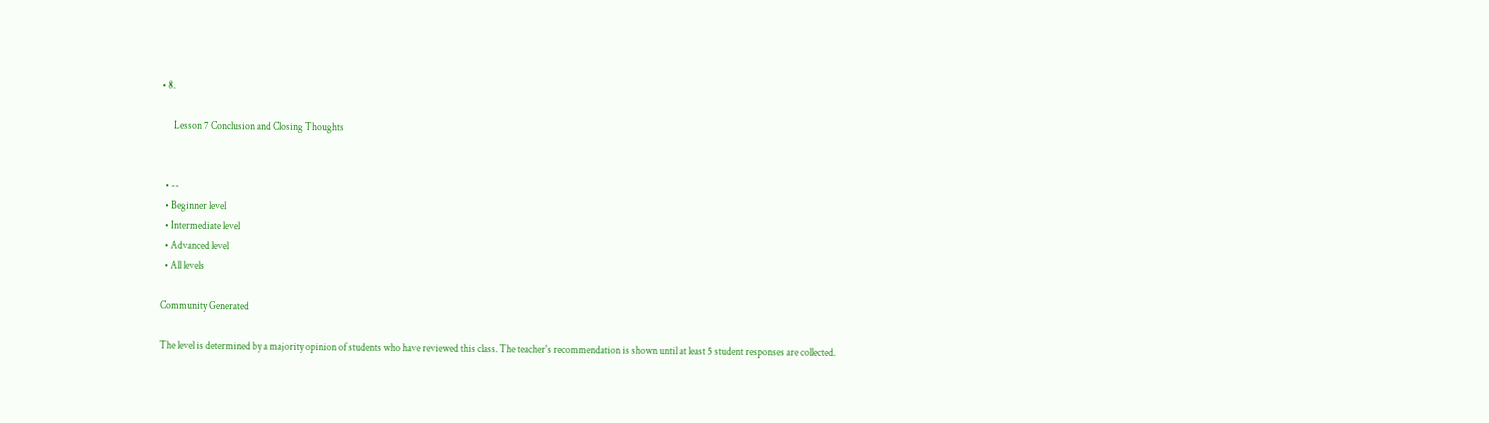• 8.

      Lesson 7 Conclusion and Closing Thoughts


  • --
  • Beginner level
  • Intermediate level
  • Advanced level
  • All levels

Community Generated

The level is determined by a majority opinion of students who have reviewed this class. The teacher's recommendation is shown until at least 5 student responses are collected.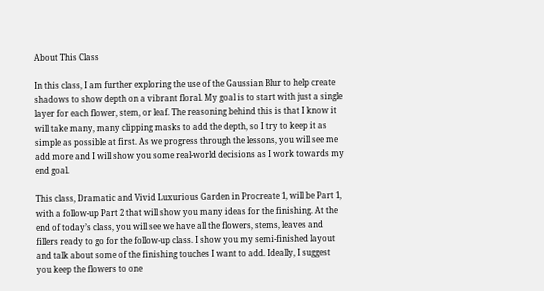About This Class

In this class, I am further exploring the use of the Gaussian Blur to help create shadows to show depth on a vibrant floral. My goal is to start with just a single layer for each flower, stem, or leaf. The reasoning behind this is that I know it will take many, many clipping masks to add the depth, so I try to keep it as simple as possible at first. As we progress through the lessons, you will see me add more and I will show you some real-world decisions as I work towards my end goal.

This class, Dramatic and Vivid Luxurious Garden in Procreate 1, will be Part 1, with a follow-up Part 2 that will show you many ideas for the finishing. At the end of today’s class, you will see we have all the flowers, stems, leaves and fillers ready to go for the follow-up class. I show you my semi-finished layout and talk about some of the finishing touches I want to add. Ideally, I suggest you keep the flowers to one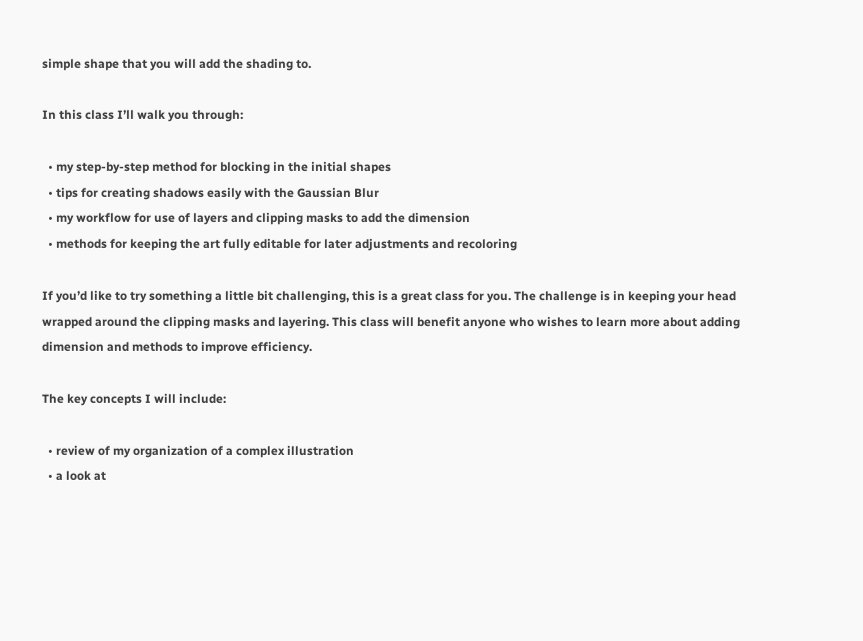simple shape that you will add the shading to.

In this class I’ll walk you through:

  • my step-by-step method for blocking in the initial shapes
  • tips for creating shadows easily with the Gaussian Blur
  • my workflow for use of layers and clipping masks to add the dimension
  • methods for keeping the art fully editable for later adjustments and recoloring

If you’d like to try something a little bit challenging, this is a great class for you. The challenge is in keeping your head wrapped around the clipping masks and layering. This class will benefit anyone who wishes to learn more about adding dimension and methods to improve efficiency.

The key concepts I will include:

  • review of my organization of a complex illustration
  • a look at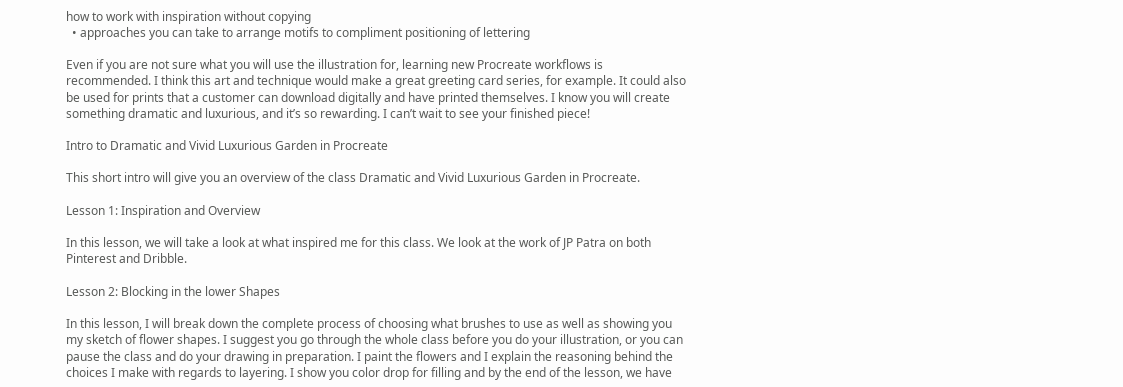how to work with inspiration without copying
  • approaches you can take to arrange motifs to compliment positioning of lettering

Even if you are not sure what you will use the illustration for, learning new Procreate workflows is recommended. I think this art and technique would make a great greeting card series, for example. It could also be used for prints that a customer can download digitally and have printed themselves. I know you will create something dramatic and luxurious, and it’s so rewarding. I can’t wait to see your finished piece!

Intro to Dramatic and Vivid Luxurious Garden in Procreate

This short intro will give you an overview of the class Dramatic and Vivid Luxurious Garden in Procreate.

Lesson 1: Inspiration and Overview

In this lesson, we will take a look at what inspired me for this class. We look at the work of JP Patra on both Pinterest and Dribble.

Lesson 2: Blocking in the lower Shapes

In this lesson, I will break down the complete process of choosing what brushes to use as well as showing you my sketch of flower shapes. I suggest you go through the whole class before you do your illustration, or you can pause the class and do your drawing in preparation. I paint the flowers and I explain the reasoning behind the choices I make with regards to layering. I show you color drop for filling and by the end of the lesson, we have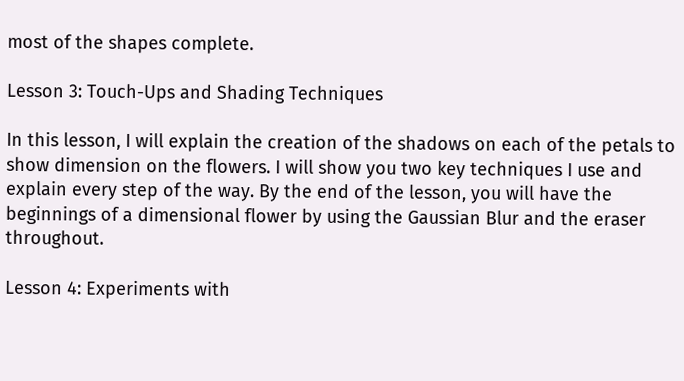most of the shapes complete.

Lesson 3: Touch-Ups and Shading Techniques

In this lesson, I will explain the creation of the shadows on each of the petals to show dimension on the flowers. I will show you two key techniques I use and explain every step of the way. By the end of the lesson, you will have the beginnings of a dimensional flower by using the Gaussian Blur and the eraser throughout.

Lesson 4: Experiments with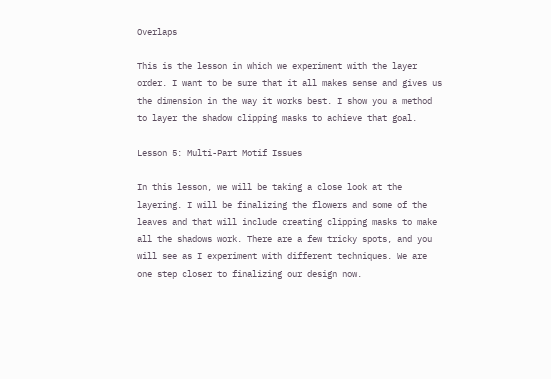Overlaps

This is the lesson in which we experiment with the layer order. I want to be sure that it all makes sense and gives us the dimension in the way it works best. I show you a method to layer the shadow clipping masks to achieve that goal.

Lesson 5: Multi-Part Motif Issues

In this lesson, we will be taking a close look at the layering. I will be finalizing the flowers and some of the leaves and that will include creating clipping masks to make all the shadows work. There are a few tricky spots, and you will see as I experiment with different techniques. We are one step closer to finalizing our design now.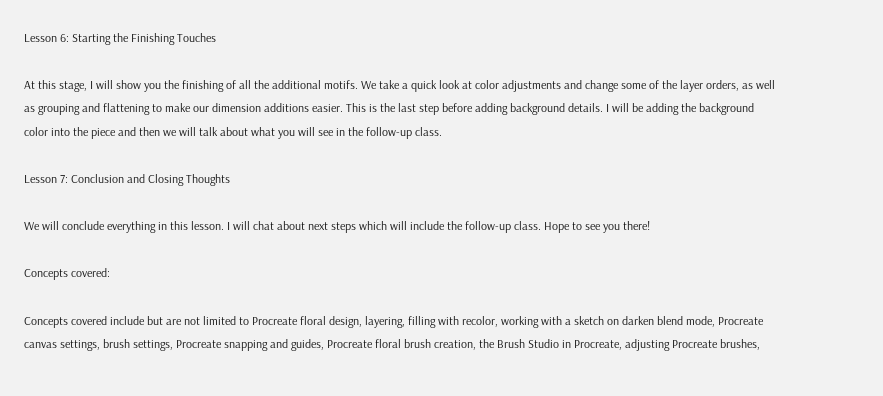Lesson 6: Starting the Finishing Touches

At this stage, I will show you the finishing of all the additional motifs. We take a quick look at color adjustments and change some of the layer orders, as well as grouping and flattening to make our dimension additions easier. This is the last step before adding background details. I will be adding the background color into the piece and then we will talk about what you will see in the follow-up class.

Lesson 7: Conclusion and Closing Thoughts

We will conclude everything in this lesson. I will chat about next steps which will include the follow-up class. Hope to see you there!

Concepts covered:

Concepts covered include but are not limited to Procreate floral design, layering, filling with recolor, working with a sketch on darken blend mode, Procreate canvas settings, brush settings, Procreate snapping and guides, Procreate floral brush creation, the Brush Studio in Procreate, adjusting Procreate brushes,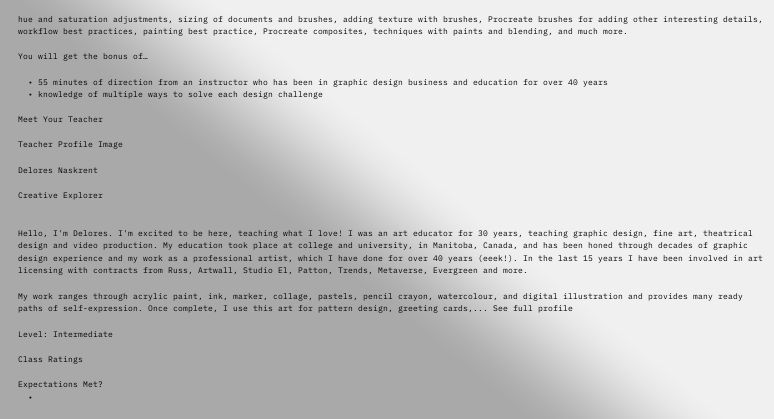hue and saturation adjustments, sizing of documents and brushes, adding texture with brushes, Procreate brushes for adding other interesting details, workflow best practices, painting best practice, Procreate composites, techniques with paints and blending, and much more.

You will get the bonus of…

  • 55 minutes of direction from an instructor who has been in graphic design business and education for over 40 years
  • knowledge of multiple ways to solve each design challenge

Meet Your Teacher

Teacher Profile Image

Delores Naskrent

Creative Explorer


Hello, I'm Delores. I'm excited to be here, teaching what I love! I was an art educator for 30 years, teaching graphic design, fine art, theatrical design and video production. My education took place at college and university, in Manitoba, Canada, and has been honed through decades of graphic design experience and my work as a professional artist, which I have done for over 40 years (eeek!). In the last 15 years I have been involved in art licensing with contracts from Russ, Artwall, Studio El, Patton, Trends, Metaverse, Evergreen and more.

My work ranges through acrylic paint, ink, marker, collage, pastels, pencil crayon, watercolour, and digital illustration and provides many ready paths of self-expression. Once complete, I use this art for pattern design, greeting cards,... See full profile

Level: Intermediate

Class Ratings

Expectations Met?
  •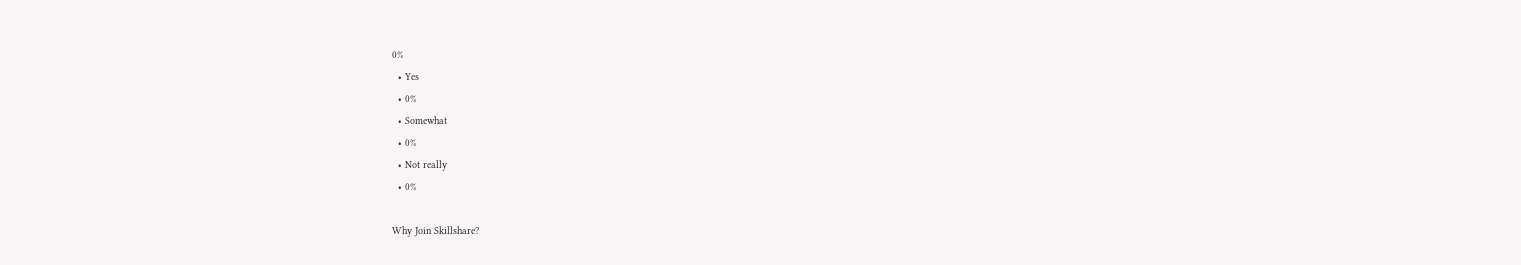0%
  • Yes
  • 0%
  • Somewhat
  • 0%
  • Not really
  • 0%

Why Join Skillshare?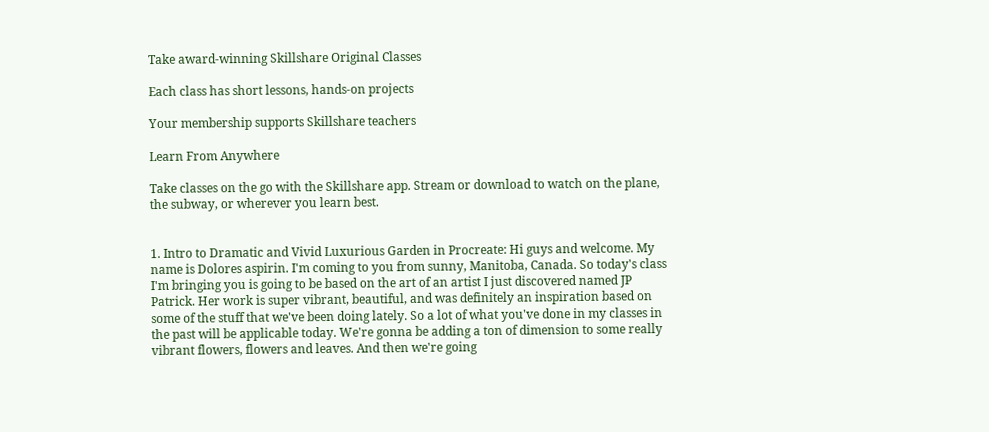Take award-winning Skillshare Original Classes

Each class has short lessons, hands-on projects

Your membership supports Skillshare teachers

Learn From Anywhere

Take classes on the go with the Skillshare app. Stream or download to watch on the plane, the subway, or wherever you learn best.


1. Intro to Dramatic and Vivid Luxurious Garden in Procreate: Hi guys and welcome. My name is Dolores aspirin. I'm coming to you from sunny, Manitoba, Canada. So today's class I'm bringing you is going to be based on the art of an artist I just discovered named JP Patrick. Her work is super vibrant, beautiful, and was definitely an inspiration based on some of the stuff that we've been doing lately. So a lot of what you've done in my classes in the past will be applicable today. We're gonna be adding a ton of dimension to some really vibrant flowers, flowers and leaves. And then we're going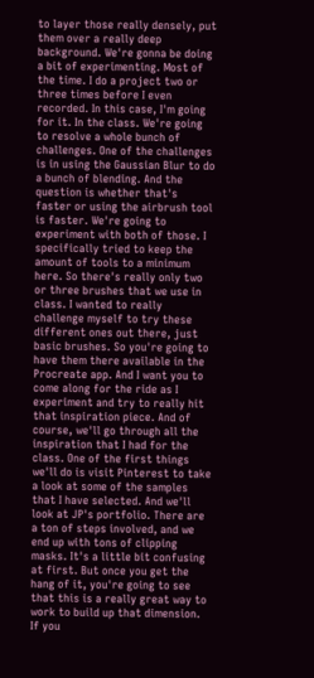to layer those really densely, put them over a really deep background. We're gonna be doing a bit of experimenting. Most of the time. I do a project two or three times before I even recorded. In this case, I'm going for it. In the class. We're going to resolve a whole bunch of challenges. One of the challenges is in using the Gaussian Blur to do a bunch of blending. And the question is whether that's faster or using the airbrush tool is faster. We're going to experiment with both of those. I specifically tried to keep the amount of tools to a minimum here. So there's really only two or three brushes that we use in class. I wanted to really challenge myself to try these different ones out there, just basic brushes. So you're going to have them there available in the Procreate app. And I want you to come along for the ride as I experiment and try to really hit that inspiration piece. And of course, we'll go through all the inspiration that I had for the class. One of the first things we'll do is visit Pinterest to take a look at some of the samples that I have selected. And we'll look at JP's portfolio. There are a ton of steps involved, and we end up with tons of clipping masks. It's a little bit confusing at first. But once you get the hang of it, you're going to see that this is a really great way to work to build up that dimension. If you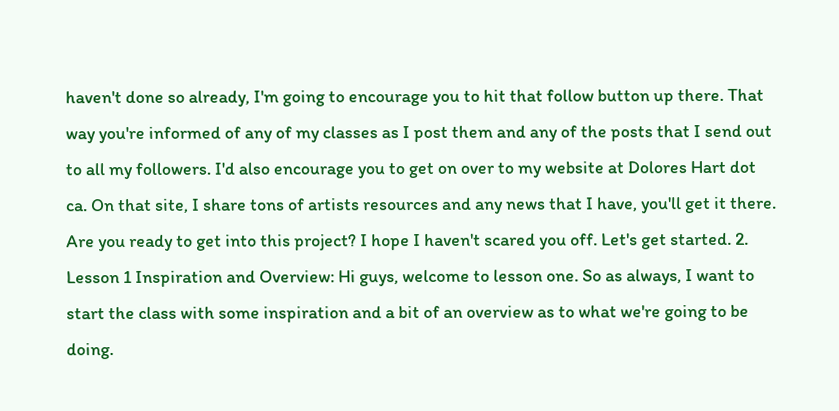haven't done so already, I'm going to encourage you to hit that follow button up there. That way you're informed of any of my classes as I post them and any of the posts that I send out to all my followers. I'd also encourage you to get on over to my website at Dolores Hart dot ca. On that site, I share tons of artists resources and any news that I have, you'll get it there. Are you ready to get into this project? I hope I haven't scared you off. Let's get started. 2. Lesson 1 Inspiration and Overview: Hi guys, welcome to lesson one. So as always, I want to start the class with some inspiration and a bit of an overview as to what we're going to be doing.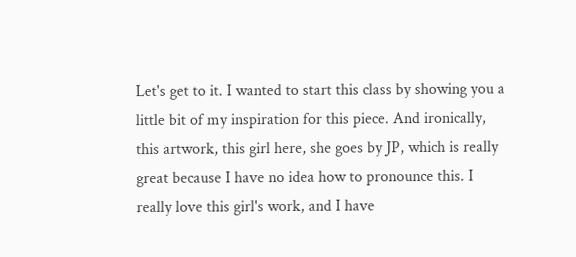Let's get to it. I wanted to start this class by showing you a little bit of my inspiration for this piece. And ironically, this artwork, this girl here, she goes by JP, which is really great because I have no idea how to pronounce this. I really love this girl's work, and I have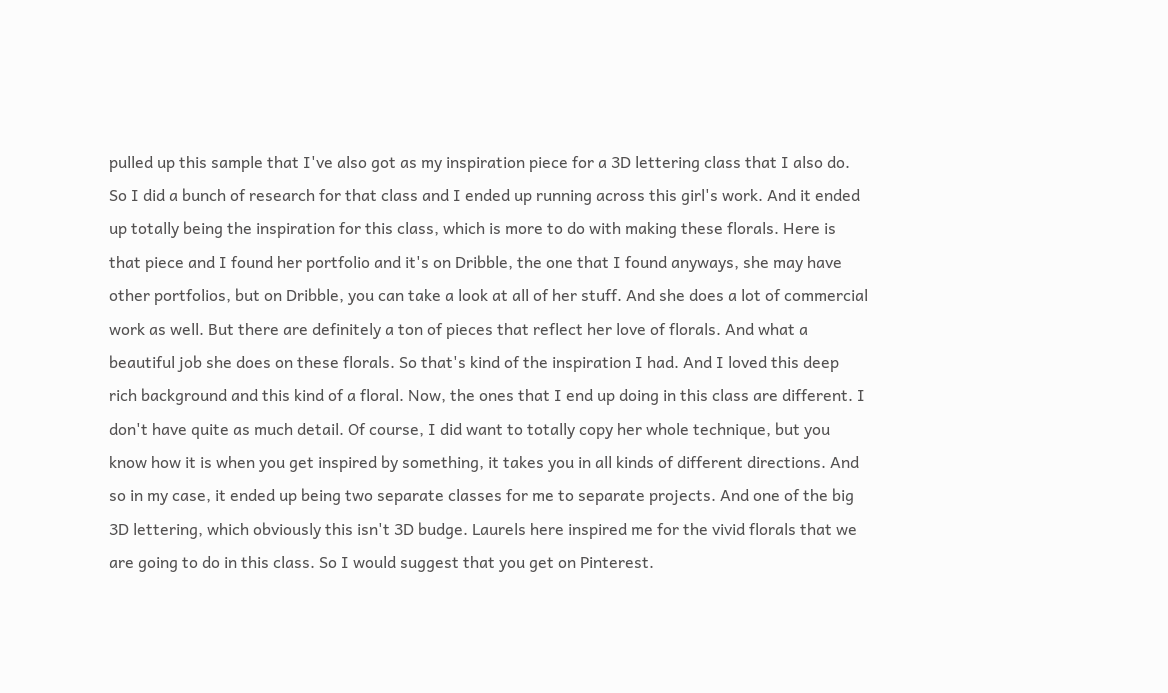pulled up this sample that I've also got as my inspiration piece for a 3D lettering class that I also do. So I did a bunch of research for that class and I ended up running across this girl's work. And it ended up totally being the inspiration for this class, which is more to do with making these florals. Here is that piece and I found her portfolio and it's on Dribble, the one that I found anyways, she may have other portfolios, but on Dribble, you can take a look at all of her stuff. And she does a lot of commercial work as well. But there are definitely a ton of pieces that reflect her love of florals. And what a beautiful job she does on these florals. So that's kind of the inspiration I had. And I loved this deep rich background and this kind of a floral. Now, the ones that I end up doing in this class are different. I don't have quite as much detail. Of course, I did want to totally copy her whole technique, but you know how it is when you get inspired by something, it takes you in all kinds of different directions. And so in my case, it ended up being two separate classes for me to separate projects. And one of the big 3D lettering, which obviously this isn't 3D budge. Laurels here inspired me for the vivid florals that we are going to do in this class. So I would suggest that you get on Pinterest.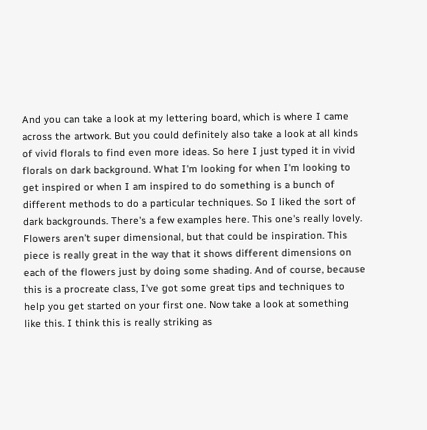And you can take a look at my lettering board, which is where I came across the artwork. But you could definitely also take a look at all kinds of vivid florals to find even more ideas. So here I just typed it in vivid florals on dark background. What I'm looking for when I'm looking to get inspired or when I am inspired to do something is a bunch of different methods to do a particular techniques. So I liked the sort of dark backgrounds. There's a few examples here. This one's really lovely. Flowers aren't super dimensional, but that could be inspiration. This piece is really great in the way that it shows different dimensions on each of the flowers just by doing some shading. And of course, because this is a procreate class, I've got some great tips and techniques to help you get started on your first one. Now take a look at something like this. I think this is really striking as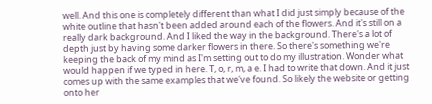well. And this one is completely different than what I did just simply because of the white outline that hasn't been added around each of the flowers. And it's still on a really dark background. And I liked the way in the background. There's a lot of depth just by having some darker flowers in there. So there's something we're keeping the back of my mind as I'm setting out to do my illustration. Wonder what would happen if we typed in here. T, o, r, m, a e. I had to write that down. And it just comes up with the same examples that we've found. So likely the website or getting onto her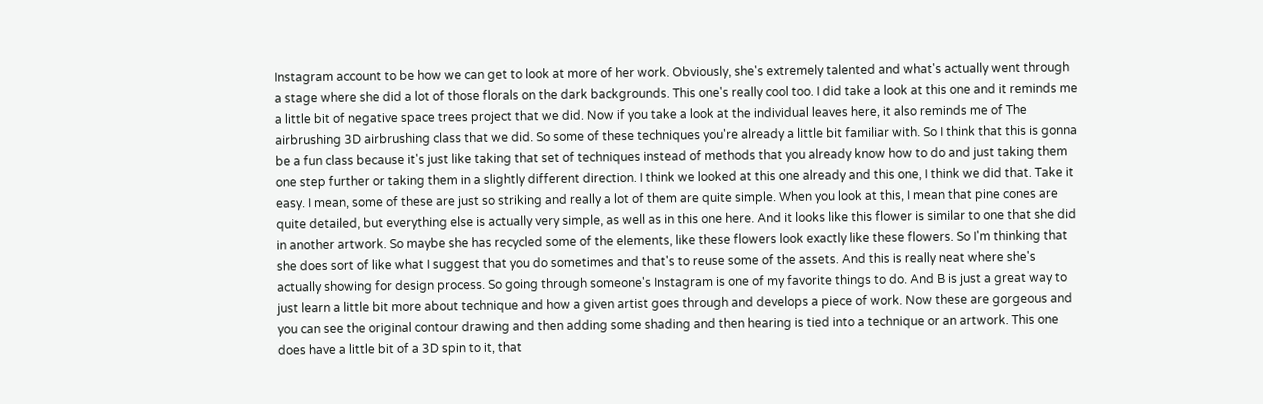Instagram account to be how we can get to look at more of her work. Obviously, she's extremely talented and what's actually went through a stage where she did a lot of those florals on the dark backgrounds. This one's really cool too. I did take a look at this one and it reminds me a little bit of negative space trees project that we did. Now if you take a look at the individual leaves here, it also reminds me of The airbrushing 3D airbrushing class that we did. So some of these techniques you're already a little bit familiar with. So I think that this is gonna be a fun class because it's just like taking that set of techniques instead of methods that you already know how to do and just taking them one step further or taking them in a slightly different direction. I think we looked at this one already and this one, I think we did that. Take it easy. I mean, some of these are just so striking and really a lot of them are quite simple. When you look at this, I mean that pine cones are quite detailed, but everything else is actually very simple, as well as in this one here. And it looks like this flower is similar to one that she did in another artwork. So maybe she has recycled some of the elements, like these flowers look exactly like these flowers. So I'm thinking that she does sort of like what I suggest that you do sometimes and that's to reuse some of the assets. And this is really neat where she's actually showing for design process. So going through someone's Instagram is one of my favorite things to do. And B is just a great way to just learn a little bit more about technique and how a given artist goes through and develops a piece of work. Now these are gorgeous and you can see the original contour drawing and then adding some shading and then hearing is tied into a technique or an artwork. This one does have a little bit of a 3D spin to it, that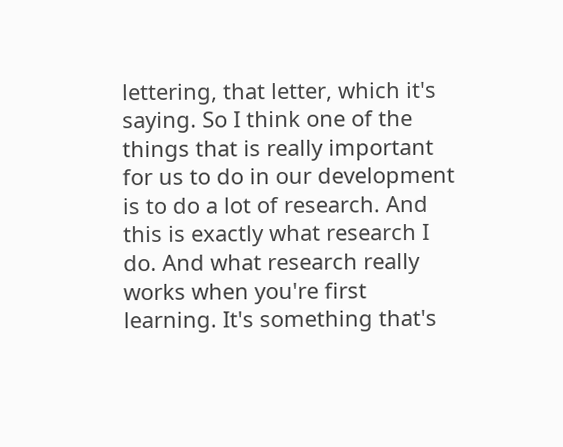lettering, that letter, which it's saying. So I think one of the things that is really important for us to do in our development is to do a lot of research. And this is exactly what research I do. And what research really works when you're first learning. It's something that's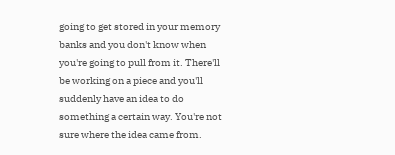going to get stored in your memory banks and you don't know when you're going to pull from it. There'll be working on a piece and you'll suddenly have an idea to do something a certain way. You're not sure where the idea came from.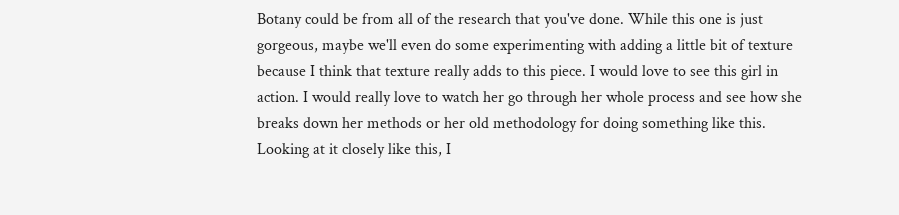Botany could be from all of the research that you've done. While this one is just gorgeous, maybe we'll even do some experimenting with adding a little bit of texture because I think that texture really adds to this piece. I would love to see this girl in action. I would really love to watch her go through her whole process and see how she breaks down her methods or her old methodology for doing something like this. Looking at it closely like this, I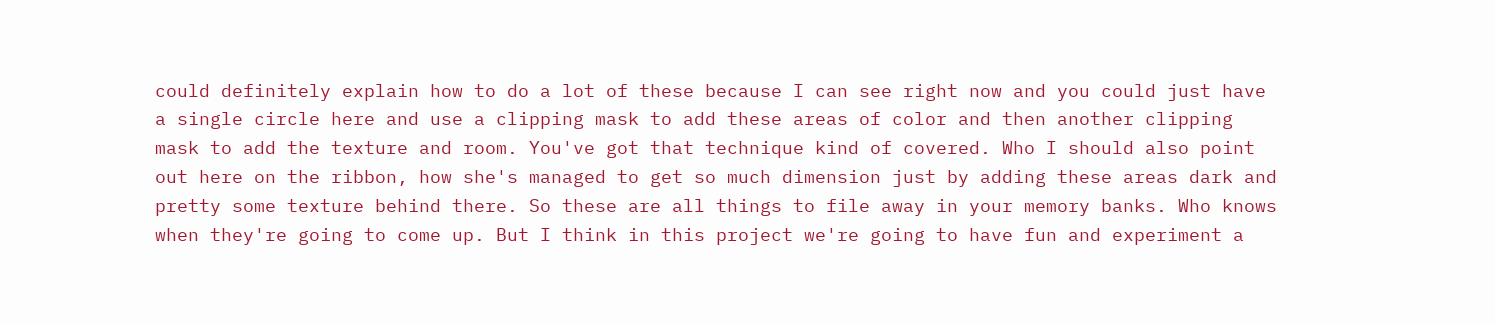could definitely explain how to do a lot of these because I can see right now and you could just have a single circle here and use a clipping mask to add these areas of color and then another clipping mask to add the texture and room. You've got that technique kind of covered. Who I should also point out here on the ribbon, how she's managed to get so much dimension just by adding these areas dark and pretty some texture behind there. So these are all things to file away in your memory banks. Who knows when they're going to come up. But I think in this project we're going to have fun and experiment a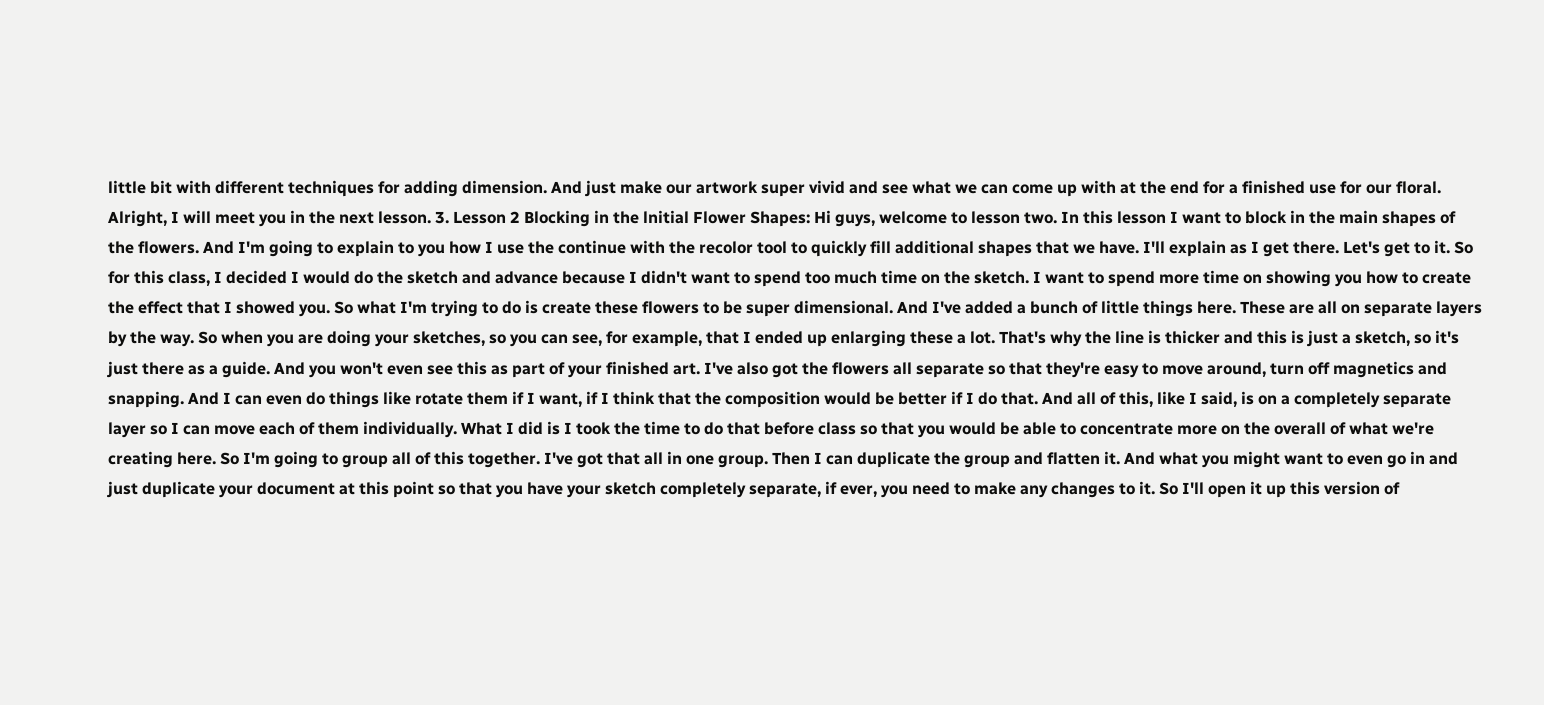little bit with different techniques for adding dimension. And just make our artwork super vivid and see what we can come up with at the end for a finished use for our floral. Alright, I will meet you in the next lesson. 3. Lesson 2 Blocking in the lnitial Flower Shapes: Hi guys, welcome to lesson two. In this lesson I want to block in the main shapes of the flowers. And I'm going to explain to you how I use the continue with the recolor tool to quickly fill additional shapes that we have. I'll explain as I get there. Let's get to it. So for this class, I decided I would do the sketch and advance because I didn't want to spend too much time on the sketch. I want to spend more time on showing you how to create the effect that I showed you. So what I'm trying to do is create these flowers to be super dimensional. And I've added a bunch of little things here. These are all on separate layers by the way. So when you are doing your sketches, so you can see, for example, that I ended up enlarging these a lot. That's why the line is thicker and this is just a sketch, so it's just there as a guide. And you won't even see this as part of your finished art. I've also got the flowers all separate so that they're easy to move around, turn off magnetics and snapping. And I can even do things like rotate them if I want, if I think that the composition would be better if I do that. And all of this, like I said, is on a completely separate layer so I can move each of them individually. What I did is I took the time to do that before class so that you would be able to concentrate more on the overall of what we're creating here. So I'm going to group all of this together. I've got that all in one group. Then I can duplicate the group and flatten it. And what you might want to even go in and just duplicate your document at this point so that you have your sketch completely separate, if ever, you need to make any changes to it. So I'll open it up this version of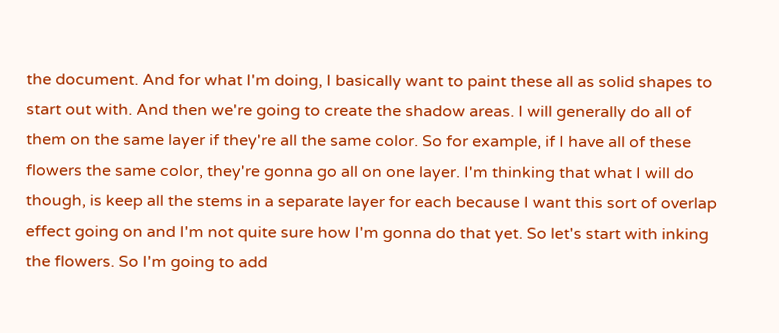the document. And for what I'm doing, I basically want to paint these all as solid shapes to start out with. And then we're going to create the shadow areas. I will generally do all of them on the same layer if they're all the same color. So for example, if I have all of these flowers the same color, they're gonna go all on one layer. I'm thinking that what I will do though, is keep all the stems in a separate layer for each because I want this sort of overlap effect going on and I'm not quite sure how I'm gonna do that yet. So let's start with inking the flowers. So I'm going to add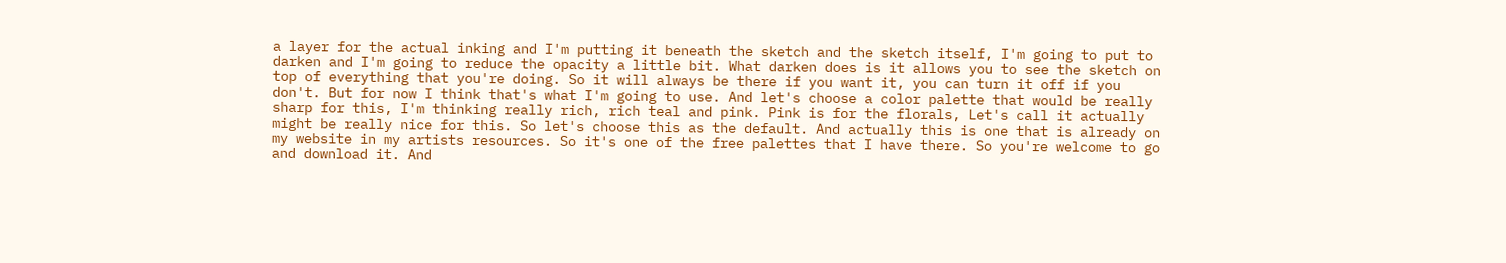a layer for the actual inking and I'm putting it beneath the sketch and the sketch itself, I'm going to put to darken and I'm going to reduce the opacity a little bit. What darken does is it allows you to see the sketch on top of everything that you're doing. So it will always be there if you want it, you can turn it off if you don't. But for now I think that's what I'm going to use. And let's choose a color palette that would be really sharp for this, I'm thinking really rich, rich teal and pink. Pink is for the florals, Let's call it actually might be really nice for this. So let's choose this as the default. And actually this is one that is already on my website in my artists resources. So it's one of the free palettes that I have there. So you're welcome to go and download it. And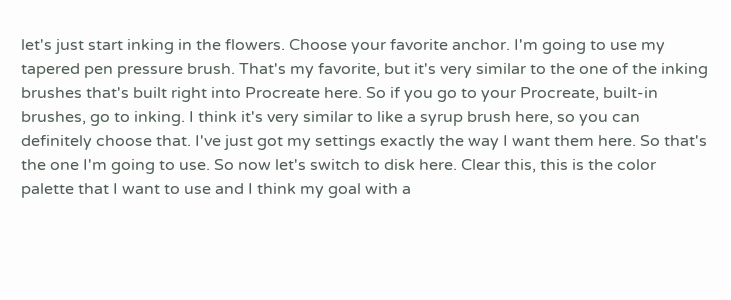let's just start inking in the flowers. Choose your favorite anchor. I'm going to use my tapered pen pressure brush. That's my favorite, but it's very similar to the one of the inking brushes that's built right into Procreate here. So if you go to your Procreate, built-in brushes, go to inking. I think it's very similar to like a syrup brush here, so you can definitely choose that. I've just got my settings exactly the way I want them here. So that's the one I'm going to use. So now let's switch to disk here. Clear this, this is the color palette that I want to use and I think my goal with a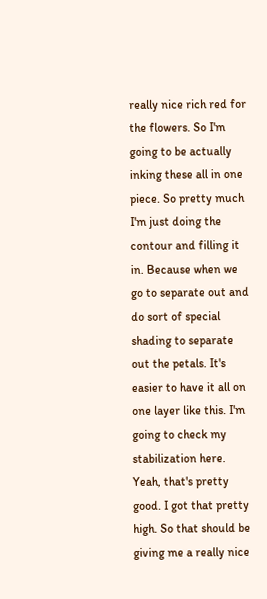really nice rich red for the flowers. So I'm going to be actually inking these all in one piece. So pretty much I'm just doing the contour and filling it in. Because when we go to separate out and do sort of special shading to separate out the petals. It's easier to have it all on one layer like this. I'm going to check my stabilization here. Yeah, that's pretty good. I got that pretty high. So that should be giving me a really nice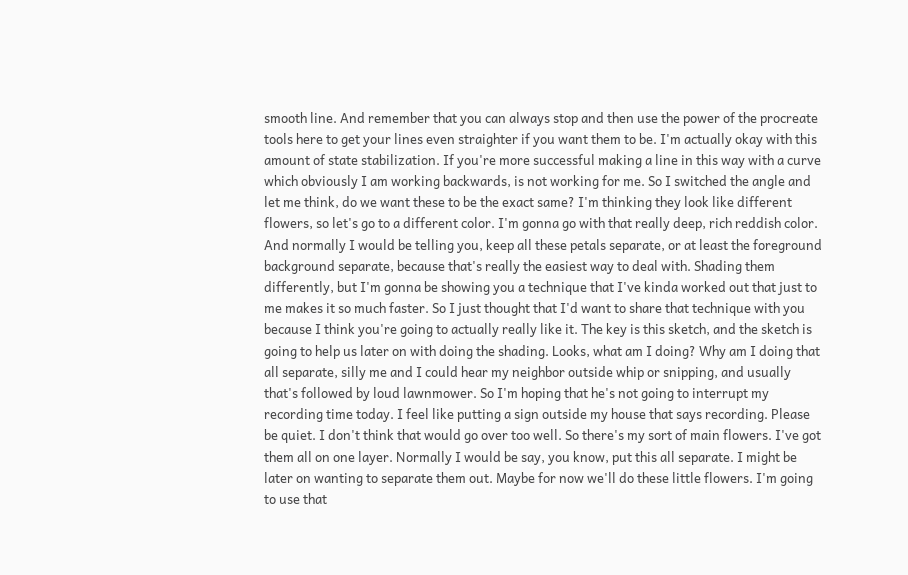smooth line. And remember that you can always stop and then use the power of the procreate tools here to get your lines even straighter if you want them to be. I'm actually okay with this amount of state stabilization. If you're more successful making a line in this way with a curve which obviously I am working backwards, is not working for me. So I switched the angle and let me think, do we want these to be the exact same? I'm thinking they look like different flowers, so let's go to a different color. I'm gonna go with that really deep, rich reddish color. And normally I would be telling you, keep all these petals separate, or at least the foreground background separate, because that's really the easiest way to deal with. Shading them differently, but I'm gonna be showing you a technique that I've kinda worked out that just to me makes it so much faster. So I just thought that I'd want to share that technique with you because I think you're going to actually really like it. The key is this sketch, and the sketch is going to help us later on with doing the shading. Looks, what am I doing? Why am I doing that all separate, silly me and I could hear my neighbor outside whip or snipping, and usually that's followed by loud lawnmower. So I'm hoping that he's not going to interrupt my recording time today. I feel like putting a sign outside my house that says recording. Please be quiet. I don't think that would go over too well. So there's my sort of main flowers. I've got them all on one layer. Normally I would be say, you know, put this all separate. I might be later on wanting to separate them out. Maybe for now we'll do these little flowers. I'm going to use that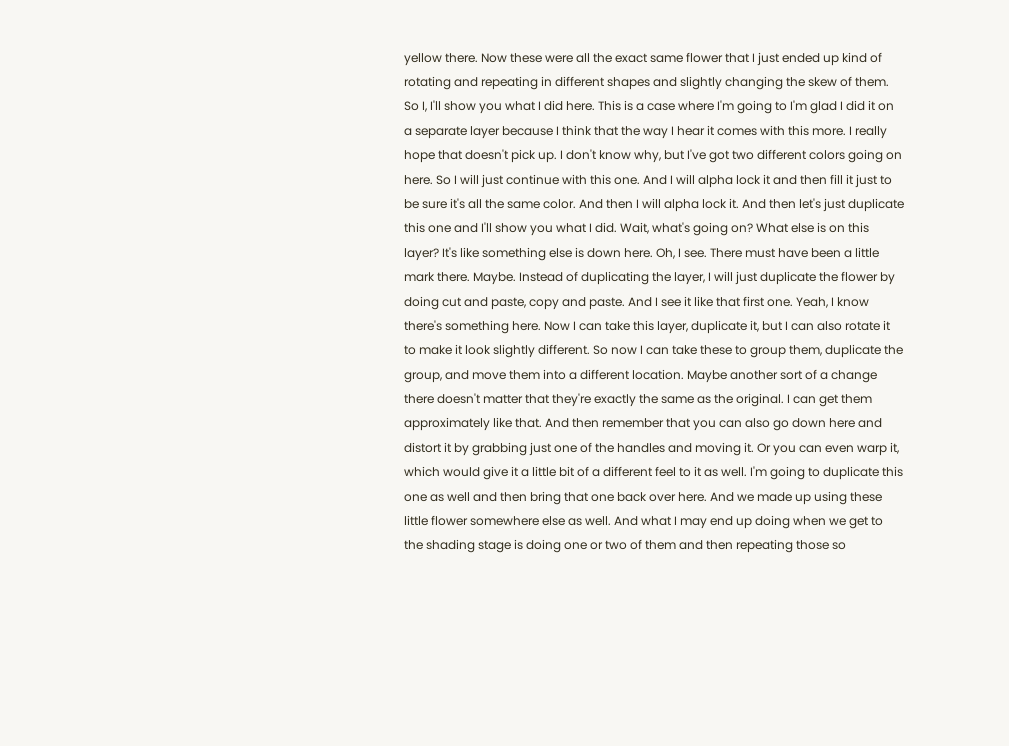yellow there. Now these were all the exact same flower that I just ended up kind of rotating and repeating in different shapes and slightly changing the skew of them. So I, I'll show you what I did here. This is a case where I'm going to I'm glad I did it on a separate layer because I think that the way I hear it comes with this more. I really hope that doesn't pick up. I don't know why, but I've got two different colors going on here. So I will just continue with this one. And I will alpha lock it and then fill it just to be sure it's all the same color. And then I will alpha lock it. And then let's just duplicate this one and I'll show you what I did. Wait, what's going on? What else is on this layer? It's like something else is down here. Oh, I see. There must have been a little mark there. Maybe. Instead of duplicating the layer, I will just duplicate the flower by doing cut and paste, copy and paste. And I see it like that first one. Yeah, I know there's something here. Now I can take this layer, duplicate it, but I can also rotate it to make it look slightly different. So now I can take these to group them, duplicate the group, and move them into a different location. Maybe another sort of a change there doesn't matter that they're exactly the same as the original. I can get them approximately like that. And then remember that you can also go down here and distort it by grabbing just one of the handles and moving it. Or you can even warp it, which would give it a little bit of a different feel to it as well. I'm going to duplicate this one as well and then bring that one back over here. And we made up using these little flower somewhere else as well. And what I may end up doing when we get to the shading stage is doing one or two of them and then repeating those so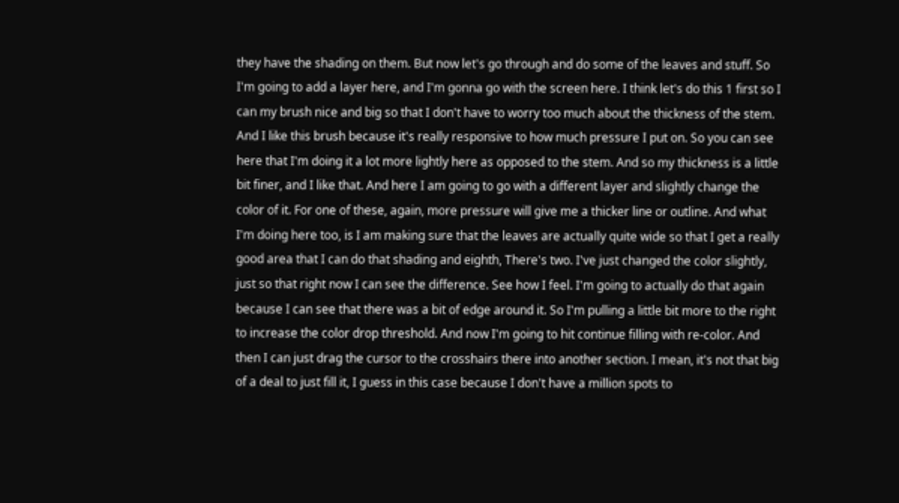they have the shading on them. But now let's go through and do some of the leaves and stuff. So I'm going to add a layer here, and I'm gonna go with the screen here. I think let's do this 1 first so I can my brush nice and big so that I don't have to worry too much about the thickness of the stem. And I like this brush because it's really responsive to how much pressure I put on. So you can see here that I'm doing it a lot more lightly here as opposed to the stem. And so my thickness is a little bit finer, and I like that. And here I am going to go with a different layer and slightly change the color of it. For one of these, again, more pressure will give me a thicker line or outline. And what I'm doing here too, is I am making sure that the leaves are actually quite wide so that I get a really good area that I can do that shading and eighth, There's two. I've just changed the color slightly, just so that right now I can see the difference. See how I feel. I'm going to actually do that again because I can see that there was a bit of edge around it. So I'm pulling a little bit more to the right to increase the color drop threshold. And now I'm going to hit continue filling with re-color. And then I can just drag the cursor to the crosshairs there into another section. I mean, it's not that big of a deal to just fill it, I guess in this case because I don't have a million spots to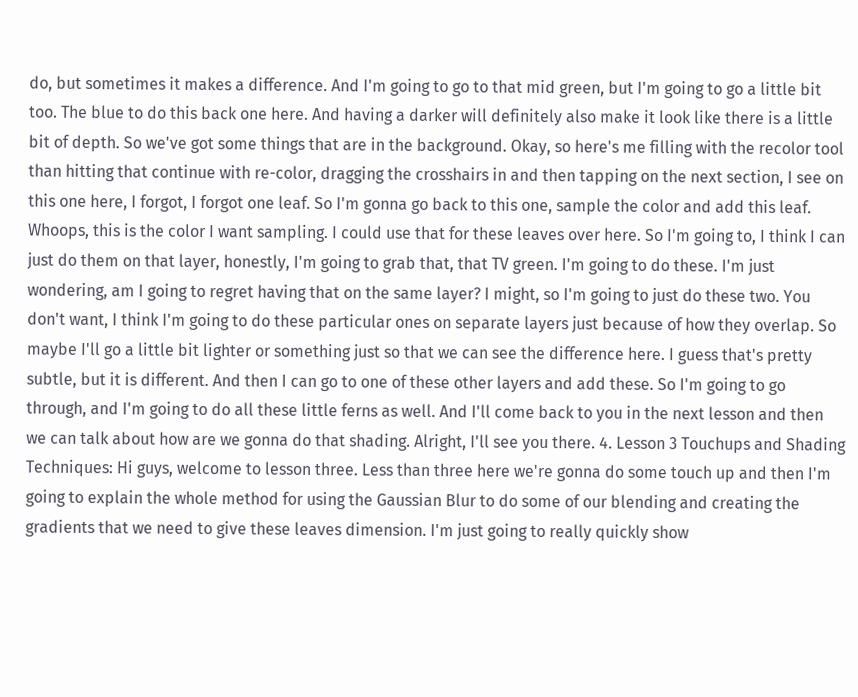do, but sometimes it makes a difference. And I'm going to go to that mid green, but I'm going to go a little bit too. The blue to do this back one here. And having a darker will definitely also make it look like there is a little bit of depth. So we've got some things that are in the background. Okay, so here's me filling with the recolor tool than hitting that continue with re-color, dragging the crosshairs in and then tapping on the next section, I see on this one here, I forgot, I forgot one leaf. So I'm gonna go back to this one, sample the color and add this leaf. Whoops, this is the color I want sampling. I could use that for these leaves over here. So I'm going to, I think I can just do them on that layer, honestly, I'm going to grab that, that TV green. I'm going to do these. I'm just wondering, am I going to regret having that on the same layer? I might, so I'm going to just do these two. You don't want, I think I'm going to do these particular ones on separate layers just because of how they overlap. So maybe I'll go a little bit lighter or something just so that we can see the difference here. I guess that's pretty subtle, but it is different. And then I can go to one of these other layers and add these. So I'm going to go through, and I'm going to do all these little ferns as well. And I'll come back to you in the next lesson and then we can talk about how are we gonna do that shading. Alright, I'll see you there. 4. Lesson 3 Touchups and Shading Techniques: Hi guys, welcome to lesson three. Less than three here we're gonna do some touch up and then I'm going to explain the whole method for using the Gaussian Blur to do some of our blending and creating the gradients that we need to give these leaves dimension. I'm just going to really quickly show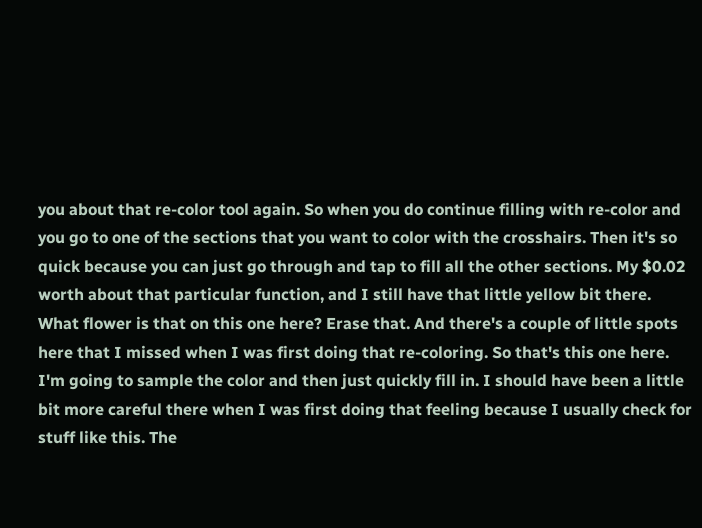you about that re-color tool again. So when you do continue filling with re-color and you go to one of the sections that you want to color with the crosshairs. Then it's so quick because you can just go through and tap to fill all the other sections. My $0.02 worth about that particular function, and I still have that little yellow bit there. What flower is that on this one here? Erase that. And there's a couple of little spots here that I missed when I was first doing that re-coloring. So that's this one here. I'm going to sample the color and then just quickly fill in. I should have been a little bit more careful there when I was first doing that feeling because I usually check for stuff like this. The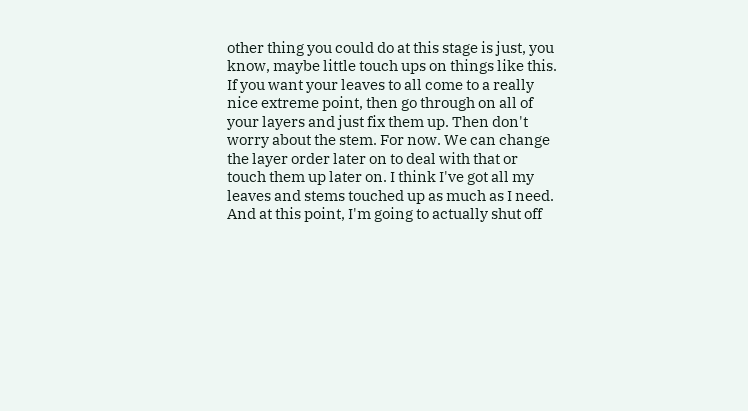other thing you could do at this stage is just, you know, maybe little touch ups on things like this. If you want your leaves to all come to a really nice extreme point, then go through on all of your layers and just fix them up. Then don't worry about the stem. For now. We can change the layer order later on to deal with that or touch them up later on. I think I've got all my leaves and stems touched up as much as I need. And at this point, I'm going to actually shut off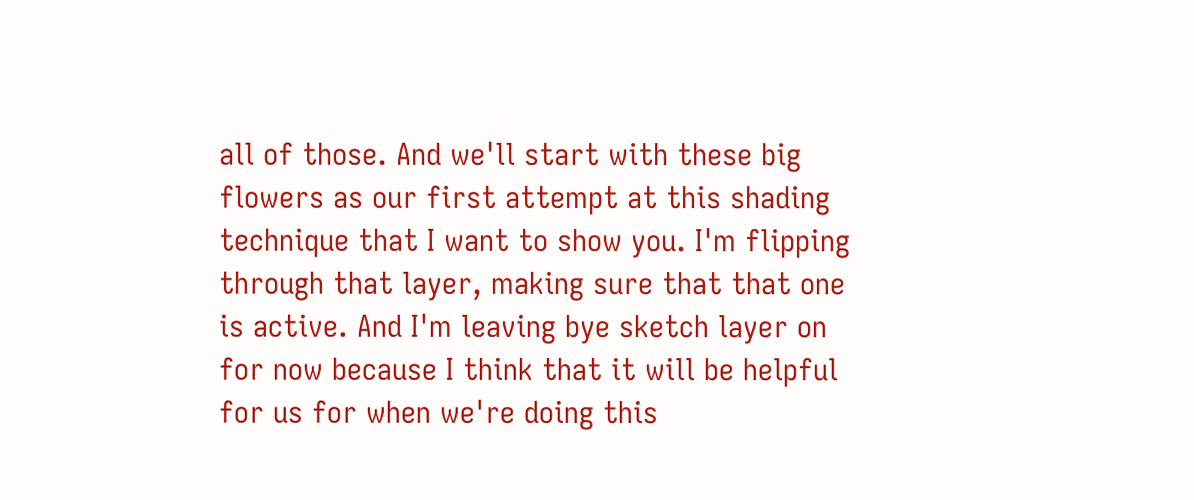all of those. And we'll start with these big flowers as our first attempt at this shading technique that I want to show you. I'm flipping through that layer, making sure that that one is active. And I'm leaving bye sketch layer on for now because I think that it will be helpful for us for when we're doing this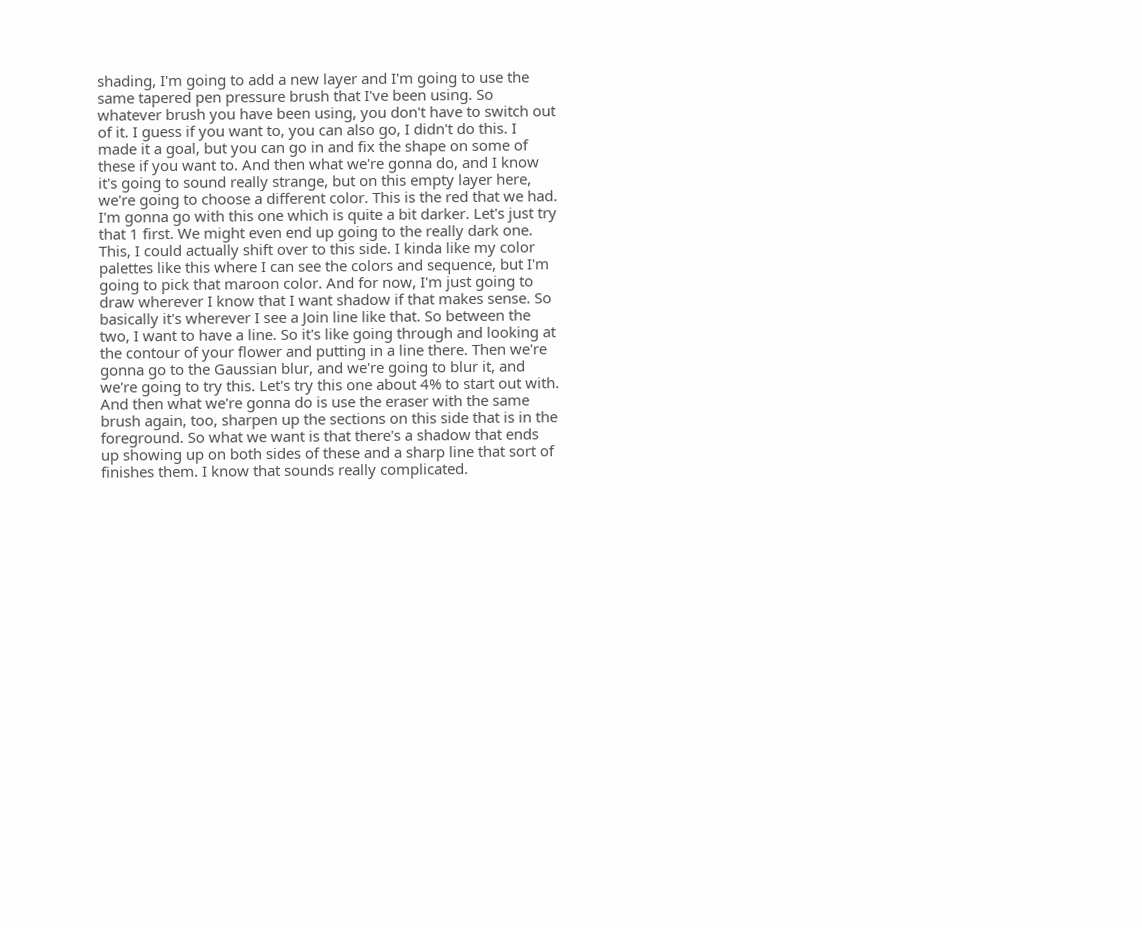shading, I'm going to add a new layer and I'm going to use the same tapered pen pressure brush that I've been using. So whatever brush you have been using, you don't have to switch out of it. I guess if you want to, you can also go, I didn't do this. I made it a goal, but you can go in and fix the shape on some of these if you want to. And then what we're gonna do, and I know it's going to sound really strange, but on this empty layer here, we're going to choose a different color. This is the red that we had. I'm gonna go with this one which is quite a bit darker. Let's just try that 1 first. We might even end up going to the really dark one. This, I could actually shift over to this side. I kinda like my color palettes like this where I can see the colors and sequence, but I'm going to pick that maroon color. And for now, I'm just going to draw wherever I know that I want shadow if that makes sense. So basically it's wherever I see a Join line like that. So between the two, I want to have a line. So it's like going through and looking at the contour of your flower and putting in a line there. Then we're gonna go to the Gaussian blur, and we're going to blur it, and we're going to try this. Let's try this one about 4% to start out with. And then what we're gonna do is use the eraser with the same brush again, too, sharpen up the sections on this side that is in the foreground. So what we want is that there's a shadow that ends up showing up on both sides of these and a sharp line that sort of finishes them. I know that sounds really complicated.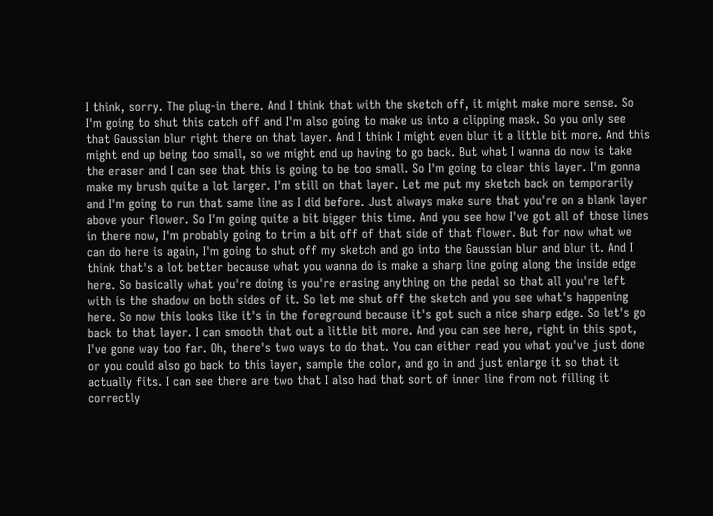I think, sorry. The plug-in there. And I think that with the sketch off, it might make more sense. So I'm going to shut this catch off and I'm also going to make us into a clipping mask. So you only see that Gaussian blur right there on that layer. And I think I might even blur it a little bit more. And this might end up being too small, so we might end up having to go back. But what I wanna do now is take the eraser and I can see that this is going to be too small. So I'm going to clear this layer. I'm gonna make my brush quite a lot larger. I'm still on that layer. Let me put my sketch back on temporarily and I'm going to run that same line as I did before. Just always make sure that you're on a blank layer above your flower. So I'm going quite a bit bigger this time. And you see how I've got all of those lines in there now, I'm probably going to trim a bit off of that side of that flower. But for now what we can do here is again, I'm going to shut off my sketch and go into the Gaussian blur and blur it. And I think that's a lot better because what you wanna do is make a sharp line going along the inside edge here. So basically what you're doing is you're erasing anything on the pedal so that all you're left with is the shadow on both sides of it. So let me shut off the sketch and you see what's happening here. So now this looks like it's in the foreground because it's got such a nice sharp edge. So let's go back to that layer. I can smooth that out a little bit more. And you can see here, right in this spot, I've gone way too far. Oh, there's two ways to do that. You can either read you what you've just done or you could also go back to this layer, sample the color, and go in and just enlarge it so that it actually fits. I can see there are two that I also had that sort of inner line from not filling it correctly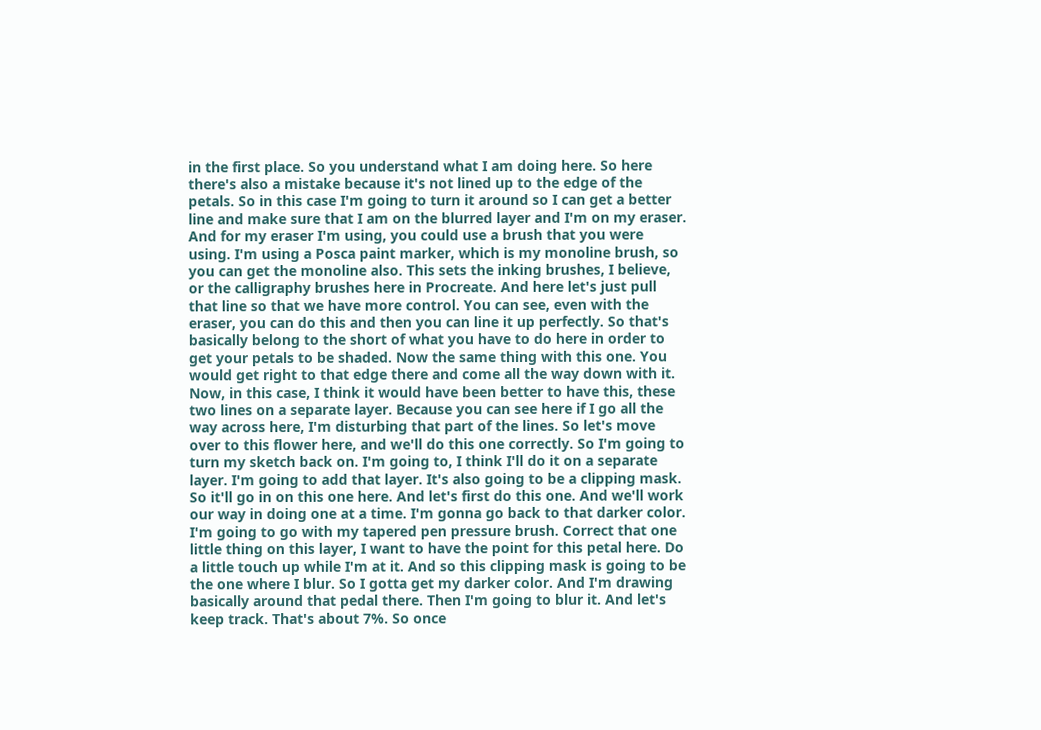in the first place. So you understand what I am doing here. So here there's also a mistake because it's not lined up to the edge of the petals. So in this case I'm going to turn it around so I can get a better line and make sure that I am on the blurred layer and I'm on my eraser. And for my eraser I'm using, you could use a brush that you were using. I'm using a Posca paint marker, which is my monoline brush, so you can get the monoline also. This sets the inking brushes, I believe, or the calligraphy brushes here in Procreate. And here let's just pull that line so that we have more control. You can see, even with the eraser, you can do this and then you can line it up perfectly. So that's basically belong to the short of what you have to do here in order to get your petals to be shaded. Now the same thing with this one. You would get right to that edge there and come all the way down with it. Now, in this case, I think it would have been better to have this, these two lines on a separate layer. Because you can see here if I go all the way across here, I'm disturbing that part of the lines. So let's move over to this flower here, and we'll do this one correctly. So I'm going to turn my sketch back on. I'm going to, I think I'll do it on a separate layer. I'm going to add that layer. It's also going to be a clipping mask. So it'll go in on this one here. And let's first do this one. And we'll work our way in doing one at a time. I'm gonna go back to that darker color. I'm going to go with my tapered pen pressure brush. Correct that one little thing on this layer, I want to have the point for this petal here. Do a little touch up while I'm at it. And so this clipping mask is going to be the one where I blur. So I gotta get my darker color. And I'm drawing basically around that pedal there. Then I'm going to blur it. And let's keep track. That's about 7%. So once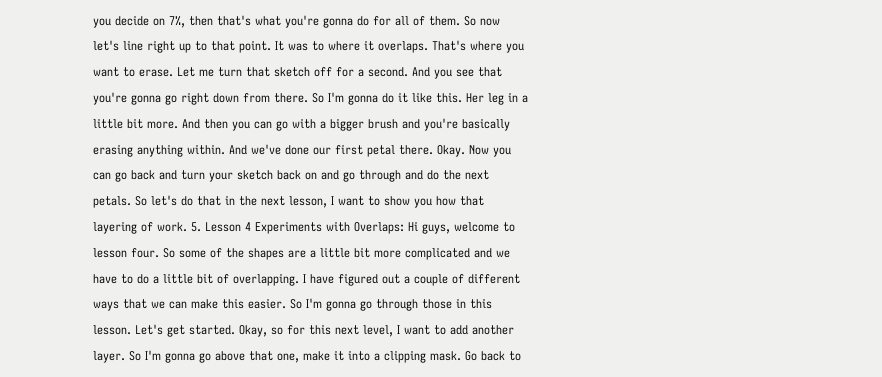you decide on 7%, then that's what you're gonna do for all of them. So now let's line right up to that point. It was to where it overlaps. That's where you want to erase. Let me turn that sketch off for a second. And you see that you're gonna go right down from there. So I'm gonna do it like this. Her leg in a little bit more. And then you can go with a bigger brush and you're basically erasing anything within. And we've done our first petal there. Okay. Now you can go back and turn your sketch back on and go through and do the next petals. So let's do that in the next lesson, I want to show you how that layering of work. 5. Lesson 4 Experiments with Overlaps: Hi guys, welcome to lesson four. So some of the shapes are a little bit more complicated and we have to do a little bit of overlapping. I have figured out a couple of different ways that we can make this easier. So I'm gonna go through those in this lesson. Let's get started. Okay, so for this next level, I want to add another layer. So I'm gonna go above that one, make it into a clipping mask. Go back to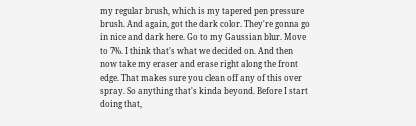my regular brush, which is my tapered pen pressure brush. And again, got the dark color. They're gonna go in nice and dark here. Go to my Gaussian blur. Move to 7%. I think that's what we decided on. And then now take my eraser and erase right along the front edge. That makes sure you clean off any of this over spray. So anything that's kinda beyond. Before I start doing that,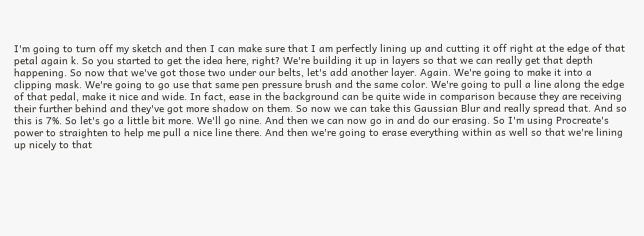I'm going to turn off my sketch and then I can make sure that I am perfectly lining up and cutting it off right at the edge of that petal again k. So you started to get the idea here, right? We're building it up in layers so that we can really get that depth happening. So now that we've got those two under our belts, let's add another layer. Again. We're going to make it into a clipping mask. We're going to go use that same pen pressure brush and the same color. We're going to pull a line along the edge of that pedal, make it nice and wide. In fact, ease in the background can be quite wide in comparison because they are receiving their further behind and they've got more shadow on them. So now we can take this Gaussian Blur and really spread that. And so this is 7%. So let's go a little bit more. We'll go nine. And then we can now go in and do our erasing. So I'm using Procreate's power to straighten to help me pull a nice line there. And then we're going to erase everything within as well so that we're lining up nicely to that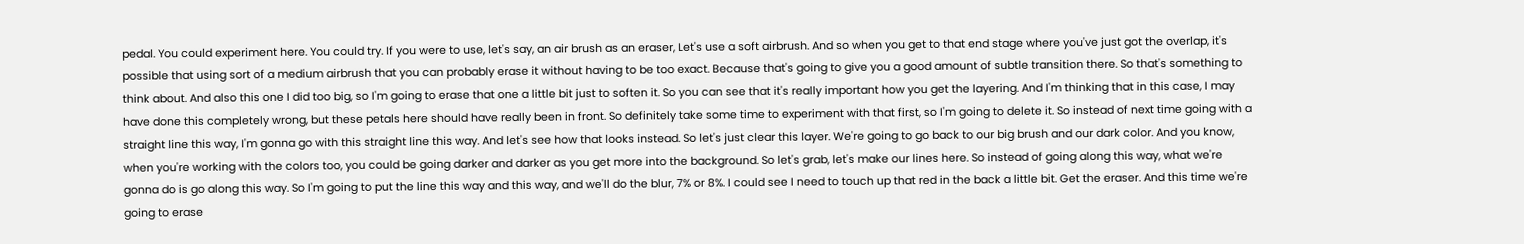pedal. You could experiment here. You could try. If you were to use, let's say, an air brush as an eraser, Let's use a soft airbrush. And so when you get to that end stage where you've just got the overlap, it's possible that using sort of a medium airbrush that you can probably erase it without having to be too exact. Because that's going to give you a good amount of subtle transition there. So that's something to think about. And also this one I did too big, so I'm going to erase that one a little bit just to soften it. So you can see that it's really important how you get the layering. And I'm thinking that in this case, I may have done this completely wrong, but these petals here should have really been in front. So definitely take some time to experiment with that first, so I'm going to delete it. So instead of next time going with a straight line this way, I'm gonna go with this straight line this way. And let's see how that looks instead. So let's just clear this layer. We're going to go back to our big brush and our dark color. And you know, when you're working with the colors too, you could be going darker and darker as you get more into the background. So let's grab, let's make our lines here. So instead of going along this way, what we're gonna do is go along this way. So I'm going to put the line this way and this way, and we'll do the blur, 7% or 8%. I could see I need to touch up that red in the back a little bit. Get the eraser. And this time we're going to erase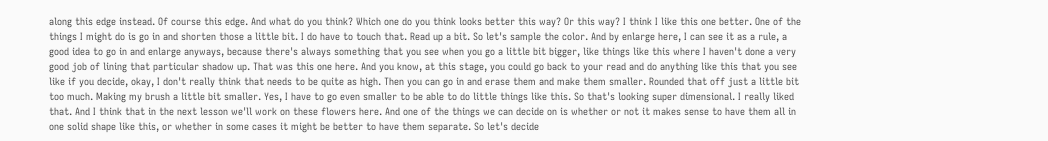along this edge instead. Of course this edge. And what do you think? Which one do you think looks better this way? Or this way? I think I like this one better. One of the things I might do is go in and shorten those a little bit. I do have to touch that. Read up a bit. So let's sample the color. And by enlarge here, I can see it as a rule, a good idea to go in and enlarge anyways, because there's always something that you see when you go a little bit bigger, like things like this where I haven't done a very good job of lining that particular shadow up. That was this one here. And you know, at this stage, you could go back to your read and do anything like this that you see like if you decide, okay, I don't really think that needs to be quite as high. Then you can go in and erase them and make them smaller. Rounded that off just a little bit too much. Making my brush a little bit smaller. Yes, I have to go even smaller to be able to do little things like this. So that's looking super dimensional. I really liked that. And I think that in the next lesson we'll work on these flowers here. And one of the things we can decide on is whether or not it makes sense to have them all in one solid shape like this, or whether in some cases it might be better to have them separate. So let's decide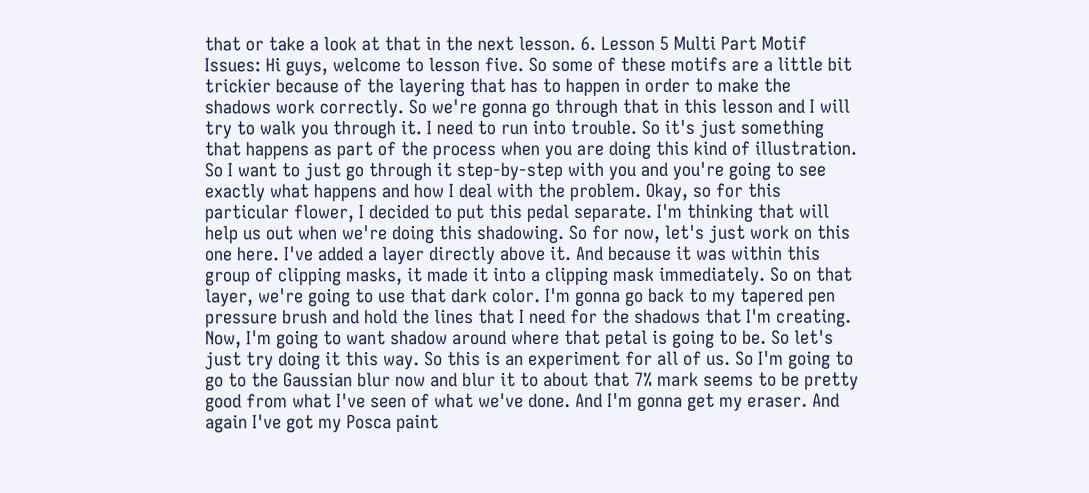that or take a look at that in the next lesson. 6. Lesson 5 Multi Part Motif Issues: Hi guys, welcome to lesson five. So some of these motifs are a little bit trickier because of the layering that has to happen in order to make the shadows work correctly. So we're gonna go through that in this lesson and I will try to walk you through it. I need to run into trouble. So it's just something that happens as part of the process when you are doing this kind of illustration. So I want to just go through it step-by-step with you and you're going to see exactly what happens and how I deal with the problem. Okay, so for this particular flower, I decided to put this pedal separate. I'm thinking that will help us out when we're doing this shadowing. So for now, let's just work on this one here. I've added a layer directly above it. And because it was within this group of clipping masks, it made it into a clipping mask immediately. So on that layer, we're going to use that dark color. I'm gonna go back to my tapered pen pressure brush and hold the lines that I need for the shadows that I'm creating. Now, I'm going to want shadow around where that petal is going to be. So let's just try doing it this way. So this is an experiment for all of us. So I'm going to go to the Gaussian blur now and blur it to about that 7% mark seems to be pretty good from what I've seen of what we've done. And I'm gonna get my eraser. And again I've got my Posca paint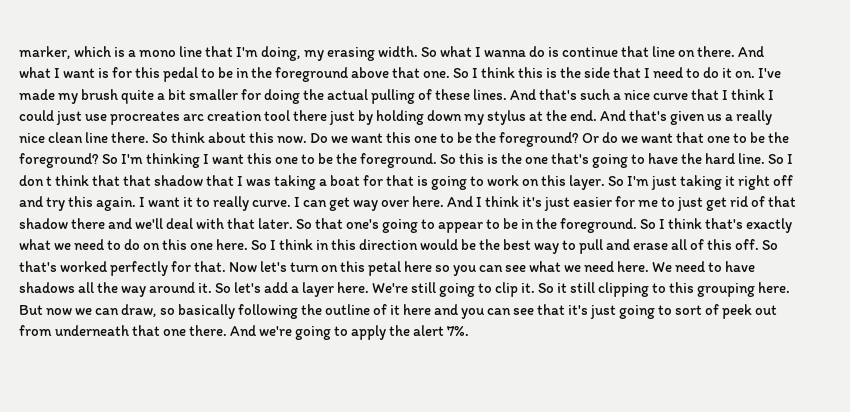marker, which is a mono line that I'm doing, my erasing width. So what I wanna do is continue that line on there. And what I want is for this pedal to be in the foreground above that one. So I think this is the side that I need to do it on. I've made my brush quite a bit smaller for doing the actual pulling of these lines. And that's such a nice curve that I think I could just use procreates arc creation tool there just by holding down my stylus at the end. And that's given us a really nice clean line there. So think about this now. Do we want this one to be the foreground? Or do we want that one to be the foreground? So I'm thinking I want this one to be the foreground. So this is the one that's going to have the hard line. So I don t think that that shadow that I was taking a boat for that is going to work on this layer. So I'm just taking it right off and try this again. I want it to really curve. I can get way over here. And I think it's just easier for me to just get rid of that shadow there and we'll deal with that later. So that one's going to appear to be in the foreground. So I think that's exactly what we need to do on this one here. So I think in this direction would be the best way to pull and erase all of this off. So that's worked perfectly for that. Now let's turn on this petal here so you can see what we need here. We need to have shadows all the way around it. So let's add a layer here. We're still going to clip it. So it still clipping to this grouping here. But now we can draw, so basically following the outline of it here and you can see that it's just going to sort of peek out from underneath that one there. And we're going to apply the alert 7%.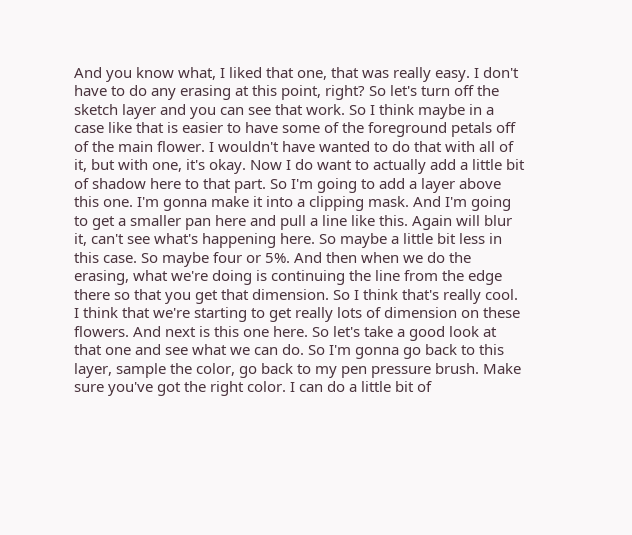And you know what, I liked that one, that was really easy. I don't have to do any erasing at this point, right? So let's turn off the sketch layer and you can see that work. So I think maybe in a case like that is easier to have some of the foreground petals off of the main flower. I wouldn't have wanted to do that with all of it, but with one, it's okay. Now I do want to actually add a little bit of shadow here to that part. So I'm going to add a layer above this one. I'm gonna make it into a clipping mask. And I'm going to get a smaller pan here and pull a line like this. Again will blur it, can't see what's happening here. So maybe a little bit less in this case. So maybe four or 5%. And then when we do the erasing, what we're doing is continuing the line from the edge there so that you get that dimension. So I think that's really cool. I think that we're starting to get really lots of dimension on these flowers. And next is this one here. So let's take a good look at that one and see what we can do. So I'm gonna go back to this layer, sample the color, go back to my pen pressure brush. Make sure you've got the right color. I can do a little bit of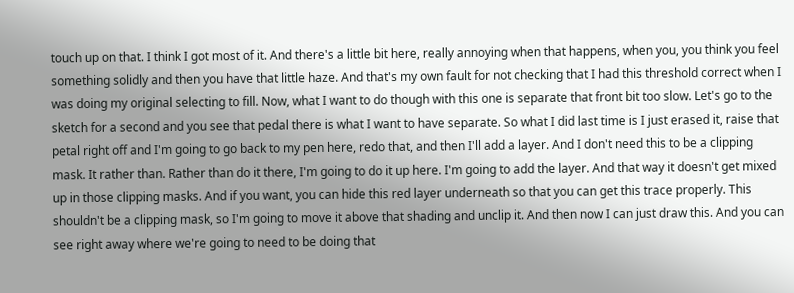touch up on that. I think I got most of it. And there's a little bit here, really annoying when that happens, when you, you think you feel something solidly and then you have that little haze. And that's my own fault for not checking that I had this threshold correct when I was doing my original selecting to fill. Now, what I want to do though with this one is separate that front bit too slow. Let's go to the sketch for a second and you see that pedal there is what I want to have separate. So what I did last time is I just erased it, raise that petal right off and I'm going to go back to my pen here, redo that, and then I'll add a layer. And I don't need this to be a clipping mask. It rather than. Rather than do it there, I'm going to do it up here. I'm going to add the layer. And that way it doesn't get mixed up in those clipping masks. And if you want, you can hide this red layer underneath so that you can get this trace properly. This shouldn't be a clipping mask, so I'm going to move it above that shading and unclip it. And then now I can just draw this. And you can see right away where we're going to need to be doing that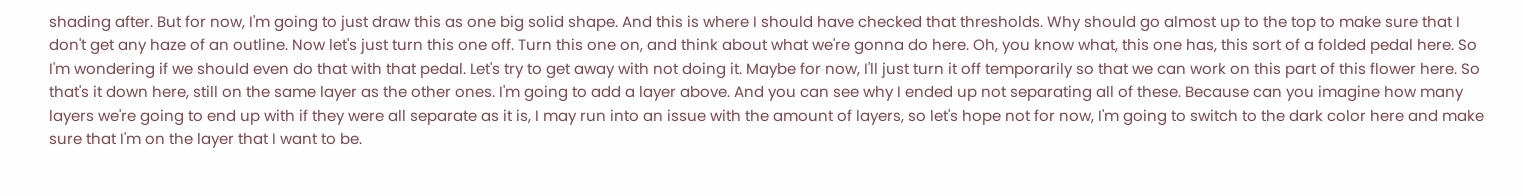shading after. But for now, I'm going to just draw this as one big solid shape. And this is where I should have checked that thresholds. Why should go almost up to the top to make sure that I don't get any haze of an outline. Now let's just turn this one off. Turn this one on, and think about what we're gonna do here. Oh, you know what, this one has, this sort of a folded pedal here. So I'm wondering if we should even do that with that pedal. Let's try to get away with not doing it. Maybe for now, I'll just turn it off temporarily so that we can work on this part of this flower here. So that's it down here, still on the same layer as the other ones. I'm going to add a layer above. And you can see why I ended up not separating all of these. Because can you imagine how many layers we're going to end up with if they were all separate as it is, I may run into an issue with the amount of layers, so let's hope not for now, I'm going to switch to the dark color here and make sure that I'm on the layer that I want to be.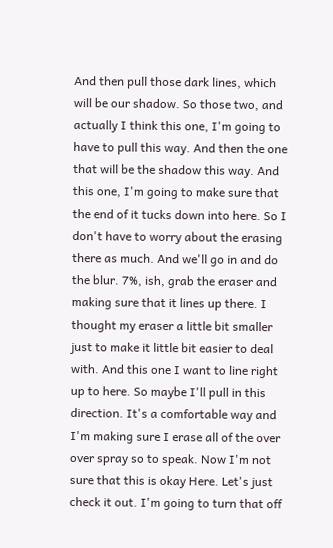And then pull those dark lines, which will be our shadow. So those two, and actually I think this one, I'm going to have to pull this way. And then the one that will be the shadow this way. And this one, I'm going to make sure that the end of it tucks down into here. So I don't have to worry about the erasing there as much. And we'll go in and do the blur. 7%, ish, grab the eraser and making sure that it lines up there. I thought my eraser a little bit smaller just to make it little bit easier to deal with. And this one I want to line right up to here. So maybe I'll pull in this direction. It's a comfortable way and I'm making sure I erase all of the over over spray so to speak. Now I'm not sure that this is okay Here. Let's just check it out. I'm going to turn that off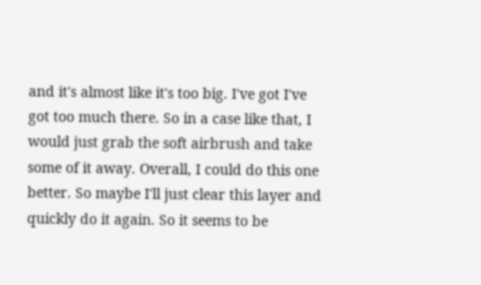and it's almost like it's too big. I've got I've got too much there. So in a case like that, I would just grab the soft airbrush and take some of it away. Overall, I could do this one better. So maybe I'll just clear this layer and quickly do it again. So it seems to be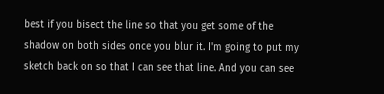best if you bisect the line so that you get some of the shadow on both sides once you blur it. I'm going to put my sketch back on so that I can see that line. And you can see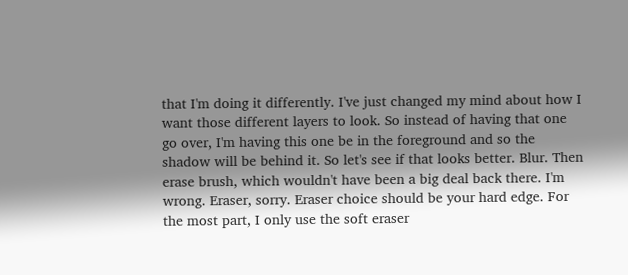that I'm doing it differently. I've just changed my mind about how I want those different layers to look. So instead of having that one go over, I'm having this one be in the foreground and so the shadow will be behind it. So let's see if that looks better. Blur. Then erase brush, which wouldn't have been a big deal back there. I'm wrong. Eraser, sorry. Eraser choice should be your hard edge. For the most part, I only use the soft eraser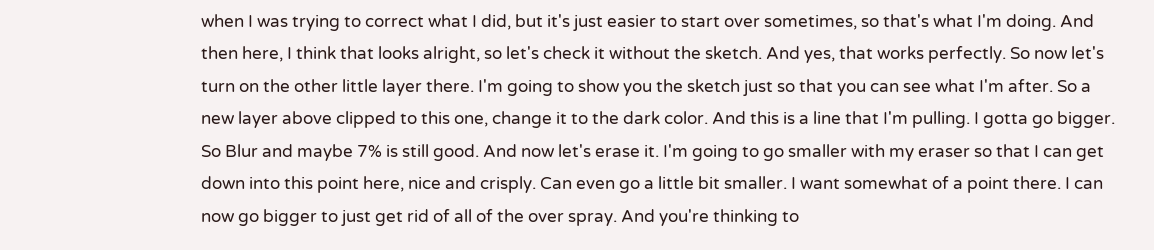when I was trying to correct what I did, but it's just easier to start over sometimes, so that's what I'm doing. And then here, I think that looks alright, so let's check it without the sketch. And yes, that works perfectly. So now let's turn on the other little layer there. I'm going to show you the sketch just so that you can see what I'm after. So a new layer above clipped to this one, change it to the dark color. And this is a line that I'm pulling. I gotta go bigger. So Blur and maybe 7% is still good. And now let's erase it. I'm going to go smaller with my eraser so that I can get down into this point here, nice and crisply. Can even go a little bit smaller. I want somewhat of a point there. I can now go bigger to just get rid of all of the over spray. And you're thinking to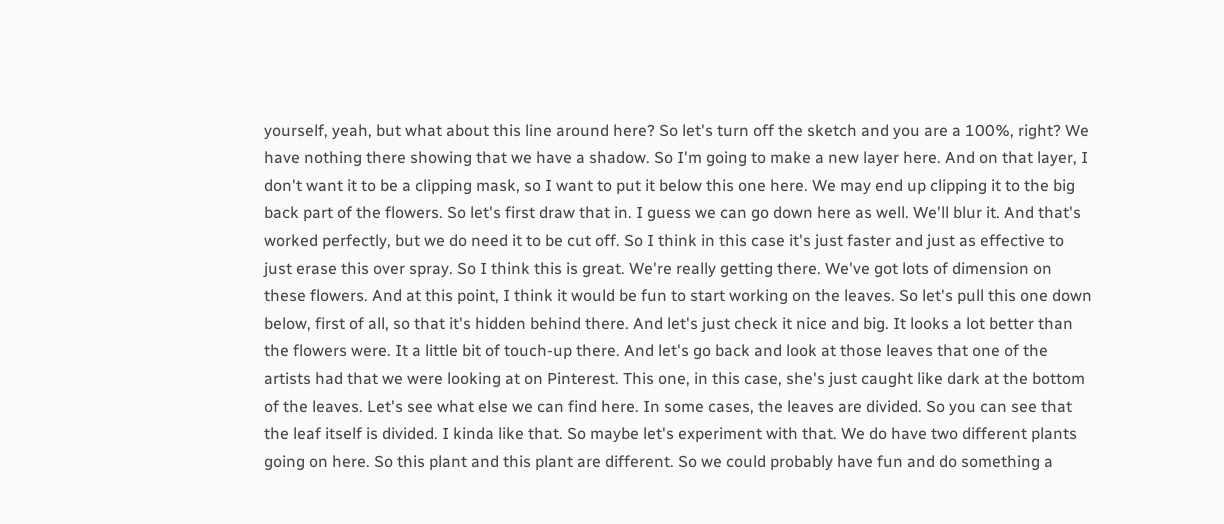yourself, yeah, but what about this line around here? So let's turn off the sketch and you are a 100%, right? We have nothing there showing that we have a shadow. So I'm going to make a new layer here. And on that layer, I don't want it to be a clipping mask, so I want to put it below this one here. We may end up clipping it to the big back part of the flowers. So let's first draw that in. I guess we can go down here as well. We'll blur it. And that's worked perfectly, but we do need it to be cut off. So I think in this case it's just faster and just as effective to just erase this over spray. So I think this is great. We're really getting there. We've got lots of dimension on these flowers. And at this point, I think it would be fun to start working on the leaves. So let's pull this one down below, first of all, so that it's hidden behind there. And let's just check it nice and big. It looks a lot better than the flowers were. It a little bit of touch-up there. And let's go back and look at those leaves that one of the artists had that we were looking at on Pinterest. This one, in this case, she's just caught like dark at the bottom of the leaves. Let's see what else we can find here. In some cases, the leaves are divided. So you can see that the leaf itself is divided. I kinda like that. So maybe let's experiment with that. We do have two different plants going on here. So this plant and this plant are different. So we could probably have fun and do something a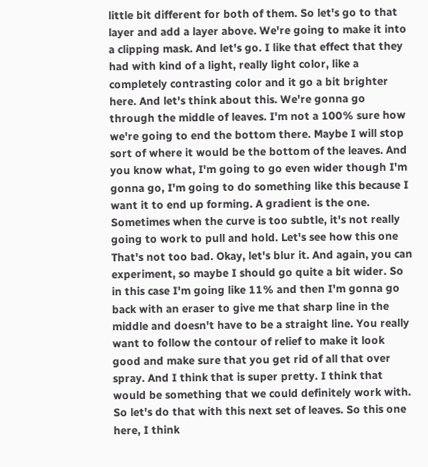little bit different for both of them. So let's go to that layer and add a layer above. We're going to make it into a clipping mask. And let's go. I like that effect that they had with kind of a light, really light color, like a completely contrasting color and it go a bit brighter here. And let's think about this. We're gonna go through the middle of leaves. I'm not a 100% sure how we're going to end the bottom there. Maybe I will stop sort of where it would be the bottom of the leaves. And you know what, I'm going to go even wider though I'm gonna go, I'm going to do something like this because I want it to end up forming. A gradient is the one. Sometimes when the curve is too subtle, it's not really going to work to pull and hold. Let's see how this one That's not too bad. Okay, let's blur it. And again, you can experiment, so maybe I should go quite a bit wider. So in this case I'm going like 11% and then I'm gonna go back with an eraser to give me that sharp line in the middle and doesn't have to be a straight line. You really want to follow the contour of relief to make it look good and make sure that you get rid of all that over spray. And I think that is super pretty. I think that would be something that we could definitely work with. So let's do that with this next set of leaves. So this one here, I think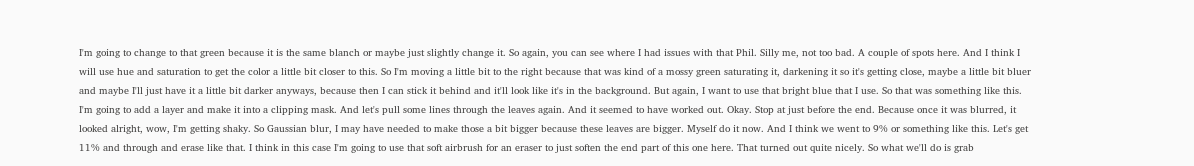I'm going to change to that green because it is the same blanch or maybe just slightly change it. So again, you can see where I had issues with that Phil. Silly me, not too bad. A couple of spots here. And I think I will use hue and saturation to get the color a little bit closer to this. So I'm moving a little bit to the right because that was kind of a mossy green saturating it, darkening it so it's getting close, maybe a little bit bluer and maybe I'll just have it a little bit darker anyways, because then I can stick it behind and it'll look like it's in the background. But again, I want to use that bright blue that I use. So that was something like this. I'm going to add a layer and make it into a clipping mask. And let's pull some lines through the leaves again. And it seemed to have worked out. Okay. Stop at just before the end. Because once it was blurred, it looked alright, wow, I'm getting shaky. So Gaussian blur, I may have needed to make those a bit bigger because these leaves are bigger. Myself do it now. And I think we went to 9% or something like this. Let's get 11% and through and erase like that. I think in this case I'm going to use that soft airbrush for an eraser to just soften the end part of this one here. That turned out quite nicely. So what we'll do is grab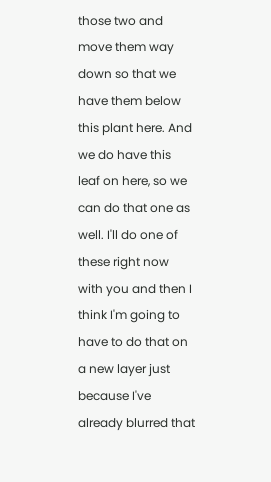those two and move them way down so that we have them below this plant here. And we do have this leaf on here, so we can do that one as well. I'll do one of these right now with you and then I think I'm going to have to do that on a new layer just because I've already blurred that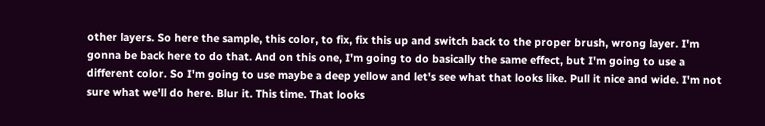other layers. So here the sample, this color, to fix, fix this up and switch back to the proper brush, wrong layer. I'm gonna be back here to do that. And on this one, I'm going to do basically the same effect, but I'm going to use a different color. So I'm going to use maybe a deep yellow and let's see what that looks like. Pull it nice and wide. I'm not sure what we'll do here. Blur it. This time. That looks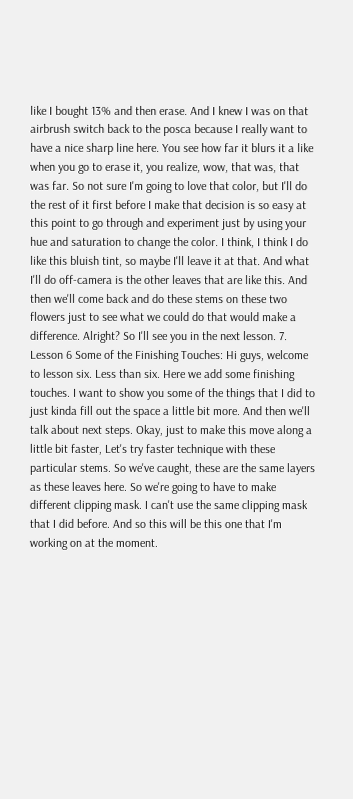like I bought 13% and then erase. And I knew I was on that airbrush switch back to the posca because I really want to have a nice sharp line here. You see how far it blurs it a like when you go to erase it, you realize, wow, that was, that was far. So not sure I'm going to love that color, but I'll do the rest of it first before I make that decision is so easy at this point to go through and experiment just by using your hue and saturation to change the color. I think, I think I do like this bluish tint, so maybe I'll leave it at that. And what I'll do off-camera is the other leaves that are like this. And then we'll come back and do these stems on these two flowers just to see what we could do that would make a difference. Alright? So I'll see you in the next lesson. 7. Lesson 6 Some of the Finishing Touches: Hi guys, welcome to lesson six. Less than six. Here we add some finishing touches. I want to show you some of the things that I did to just kinda fill out the space a little bit more. And then we'll talk about next steps. Okay, just to make this move along a little bit faster, Let's try faster technique with these particular stems. So we've caught, these are the same layers as these leaves here. So we're going to have to make different clipping mask. I can't use the same clipping mask that I did before. And so this will be this one that I'm working on at the moment.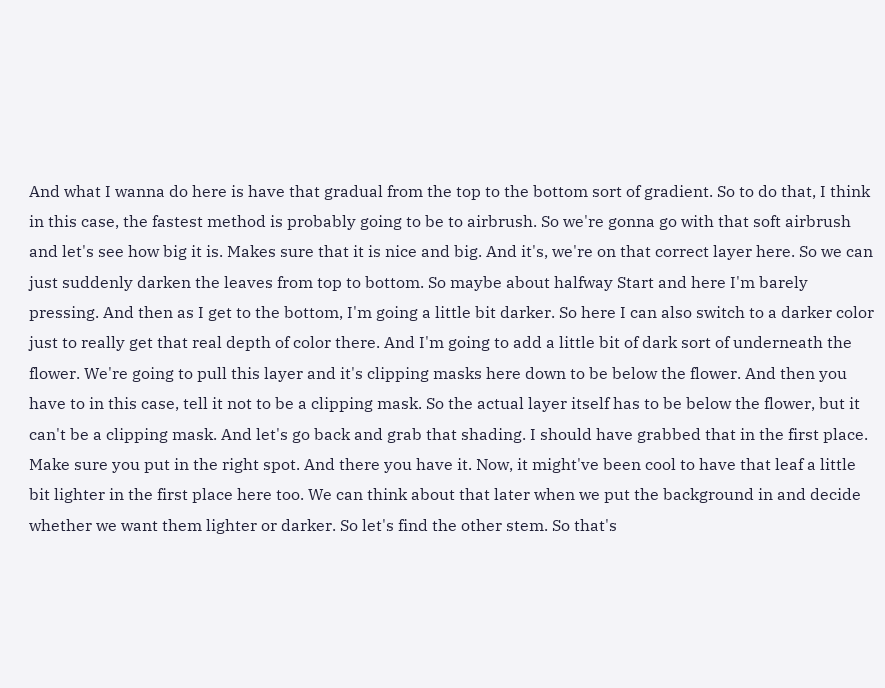And what I wanna do here is have that gradual from the top to the bottom sort of gradient. So to do that, I think in this case, the fastest method is probably going to be to airbrush. So we're gonna go with that soft airbrush and let's see how big it is. Makes sure that it is nice and big. And it's, we're on that correct layer here. So we can just suddenly darken the leaves from top to bottom. So maybe about halfway Start and here I'm barely pressing. And then as I get to the bottom, I'm going a little bit darker. So here I can also switch to a darker color just to really get that real depth of color there. And I'm going to add a little bit of dark sort of underneath the flower. We're going to pull this layer and it's clipping masks here down to be below the flower. And then you have to in this case, tell it not to be a clipping mask. So the actual layer itself has to be below the flower, but it can't be a clipping mask. And let's go back and grab that shading. I should have grabbed that in the first place. Make sure you put in the right spot. And there you have it. Now, it might've been cool to have that leaf a little bit lighter in the first place here too. We can think about that later when we put the background in and decide whether we want them lighter or darker. So let's find the other stem. So that's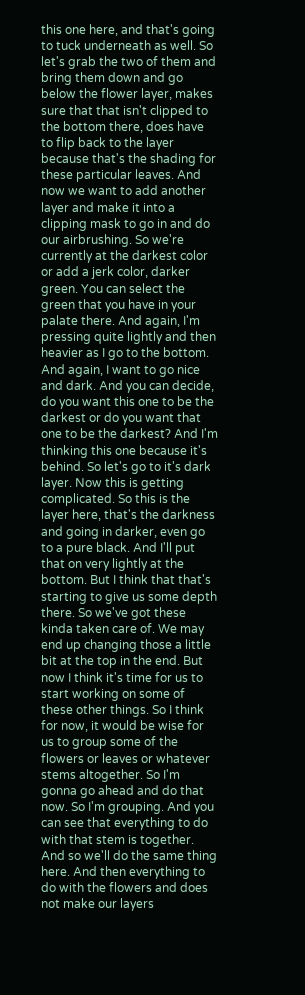this one here, and that's going to tuck underneath as well. So let's grab the two of them and bring them down and go below the flower layer, makes sure that that isn't clipped to the bottom there, does have to flip back to the layer because that's the shading for these particular leaves. And now we want to add another layer and make it into a clipping mask to go in and do our airbrushing. So we're currently at the darkest color or add a jerk color, darker green. You can select the green that you have in your palate there. And again, I'm pressing quite lightly and then heavier as I go to the bottom. And again, I want to go nice and dark. And you can decide, do you want this one to be the darkest or do you want that one to be the darkest? And I'm thinking this one because it's behind. So let's go to it's dark layer. Now this is getting complicated. So this is the layer here, that's the darkness and going in darker, even go to a pure black. And I'll put that on very lightly at the bottom. But I think that that's starting to give us some depth there. So we've got these kinda taken care of. We may end up changing those a little bit at the top in the end. But now I think it's time for us to start working on some of these other things. So I think for now, it would be wise for us to group some of the flowers or leaves or whatever stems altogether. So I'm gonna go ahead and do that now. So I'm grouping. And you can see that everything to do with that stem is together. And so we'll do the same thing here. And then everything to do with the flowers and does not make our layers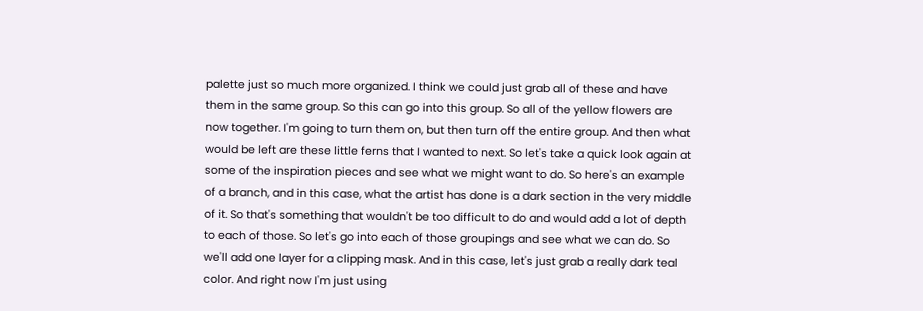palette just so much more organized. I think we could just grab all of these and have them in the same group. So this can go into this group. So all of the yellow flowers are now together. I'm going to turn them on, but then turn off the entire group. And then what would be left are these little ferns that I wanted to next. So let's take a quick look again at some of the inspiration pieces and see what we might want to do. So here's an example of a branch, and in this case, what the artist has done is a dark section in the very middle of it. So that's something that wouldn't be too difficult to do and would add a lot of depth to each of those. So let's go into each of those groupings and see what we can do. So we'll add one layer for a clipping mask. And in this case, let's just grab a really dark teal color. And right now I'm just using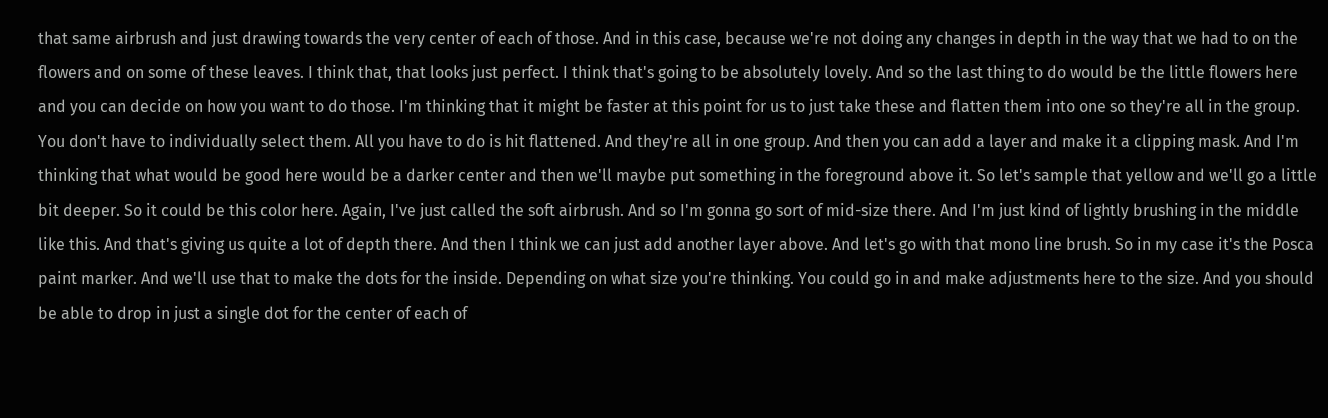that same airbrush and just drawing towards the very center of each of those. And in this case, because we're not doing any changes in depth in the way that we had to on the flowers and on some of these leaves. I think that, that looks just perfect. I think that's going to be absolutely lovely. And so the last thing to do would be the little flowers here and you can decide on how you want to do those. I'm thinking that it might be faster at this point for us to just take these and flatten them into one so they're all in the group. You don't have to individually select them. All you have to do is hit flattened. And they're all in one group. And then you can add a layer and make it a clipping mask. And I'm thinking that what would be good here would be a darker center and then we'll maybe put something in the foreground above it. So let's sample that yellow and we'll go a little bit deeper. So it could be this color here. Again, I've just called the soft airbrush. And so I'm gonna go sort of mid-size there. And I'm just kind of lightly brushing in the middle like this. And that's giving us quite a lot of depth there. And then I think we can just add another layer above. And let's go with that mono line brush. So in my case it's the Posca paint marker. And we'll use that to make the dots for the inside. Depending on what size you're thinking. You could go in and make adjustments here to the size. And you should be able to drop in just a single dot for the center of each of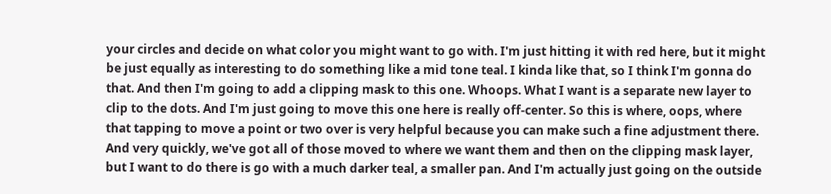your circles and decide on what color you might want to go with. I'm just hitting it with red here, but it might be just equally as interesting to do something like a mid tone teal. I kinda like that, so I think I'm gonna do that. And then I'm going to add a clipping mask to this one. Whoops. What I want is a separate new layer to clip to the dots. And I'm just going to move this one here is really off-center. So this is where, oops, where that tapping to move a point or two over is very helpful because you can make such a fine adjustment there. And very quickly, we've got all of those moved to where we want them and then on the clipping mask layer, but I want to do there is go with a much darker teal, a smaller pan. And I'm actually just going on the outside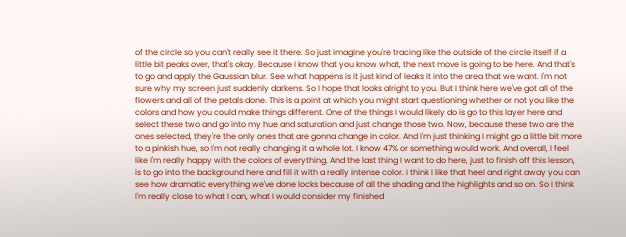of the circle so you can't really see it there. So just imagine you're tracing like the outside of the circle itself if a little bit peaks over, that's okay. Because I know that you know what, the next move is going to be here. And that's to go and apply the Gaussian blur. See what happens is it just kind of leaks it into the area that we want. I'm not sure why my screen just suddenly darkens. So I hope that looks alright to you. But I think here we've got all of the flowers and all of the petals done. This is a point at which you might start questioning whether or not you like the colors and how you could make things different. One of the things I would likely do is go to this layer here and select these two and go into my hue and saturation and just change those two. Now, because these two are the ones selected, they're the only ones that are gonna change in color. And I'm just thinking I might go a little bit more to a pinkish hue, so I'm not really changing it a whole lot. I know 47% or something would work. And overall, I feel like I'm really happy with the colors of everything. And the last thing I want to do here, just to finish off this lesson, is to go into the background here and fill it with a really intense color. I think I like that heel and right away you can see how dramatic everything we've done locks because of all the shading and the highlights and so on. So I think I'm really close to what I can, what I would consider my finished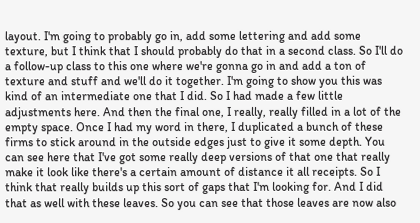layout. I'm going to probably go in, add some lettering and add some texture, but I think that I should probably do that in a second class. So I'll do a follow-up class to this one where we're gonna go in and add a ton of texture and stuff and we'll do it together. I'm going to show you this was kind of an intermediate one that I did. So I had made a few little adjustments here. And then the final one, I really, really filled in a lot of the empty space. Once I had my word in there, I duplicated a bunch of these firms to stick around in the outside edges just to give it some depth. You can see here that I've got some really deep versions of that one that really make it look like there's a certain amount of distance it all receipts. So I think that really builds up this sort of gaps that I'm looking for. And I did that as well with these leaves. So you can see that those leaves are now also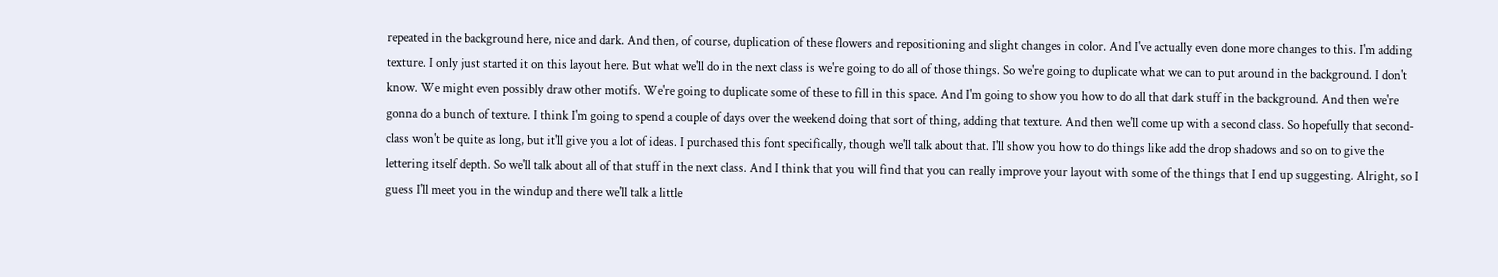repeated in the background here, nice and dark. And then, of course, duplication of these flowers and repositioning and slight changes in color. And I've actually even done more changes to this. I'm adding texture. I only just started it on this layout here. But what we'll do in the next class is we're going to do all of those things. So we're going to duplicate what we can to put around in the background. I don't know. We might even possibly draw other motifs. We're going to duplicate some of these to fill in this space. And I'm going to show you how to do all that dark stuff in the background. And then we're gonna do a bunch of texture. I think I'm going to spend a couple of days over the weekend doing that sort of thing, adding that texture. And then we'll come up with a second class. So hopefully that second-class won't be quite as long, but it'll give you a lot of ideas. I purchased this font specifically, though we'll talk about that. I'll show you how to do things like add the drop shadows and so on to give the lettering itself depth. So we'll talk about all of that stuff in the next class. And I think that you will find that you can really improve your layout with some of the things that I end up suggesting. Alright, so I guess I'll meet you in the windup and there we'll talk a little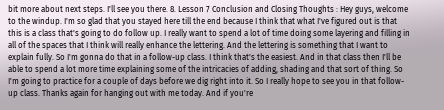bit more about next steps. I'll see you there. 8. Lesson 7 Conclusion and Closing Thoughts : Hey guys, welcome to the windup. I'm so glad that you stayed here till the end because I think that what I've figured out is that this is a class that's going to do follow up. I really want to spend a lot of time doing some layering and filling in all of the spaces that I think will really enhance the lettering. And the lettering is something that I want to explain fully. So I'm gonna do that in a follow-up class. I think that's the easiest. And in that class then I'll be able to spend a lot more time explaining some of the intricacies of adding, shading and that sort of thing. So I'm going to practice for a couple of days before we dig right into it. So I really hope to see you in that follow-up class. Thanks again for hanging out with me today. And if you're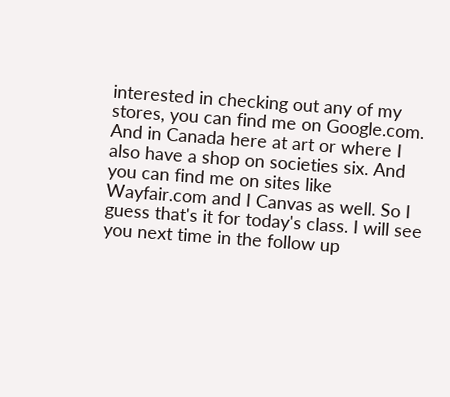interested in checking out any of my stores, you can find me on Google.com. And in Canada here at art or where I also have a shop on societies six. And you can find me on sites like Wayfair.com and I Canvas as well. So I guess that's it for today's class. I will see you next time in the follow up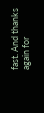fast. And thanks again for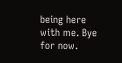being here with me. Bye for now.